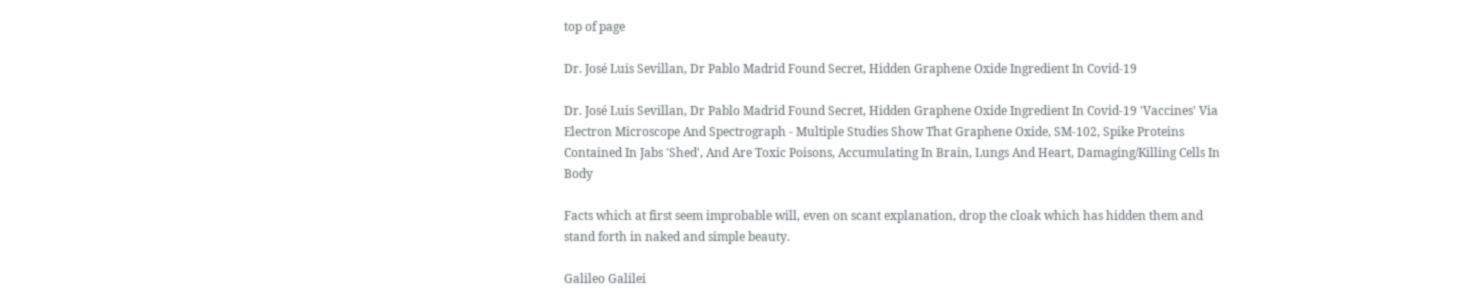top of page

Dr. José Luis Sevillan, Dr Pablo Madrid Found Secret, Hidden Graphene Oxide Ingredient In Covid-19

Dr. José Luis Sevillan, Dr Pablo Madrid Found Secret, Hidden Graphene Oxide Ingredient In Covid-19 'Vaccines' Via Electron Microscope And Spectrograph - Multiple Studies Show That Graphene Oxide, SM-102, Spike Proteins Contained In Jabs 'Shed', And Are Toxic Poisons, Accumulating In Brain, Lungs And Heart, Damaging/Killing Cells In Body

Facts which at first seem improbable will, even on scant explanation, drop the cloak which has hidden them and stand forth in naked and simple beauty.

Galileo Galilei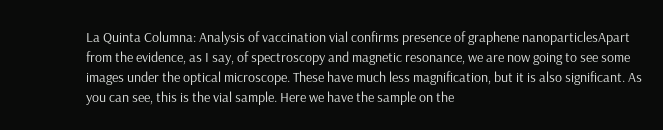La Quinta Columna: Analysis of vaccination vial confirms presence of graphene nanoparticlesApart from the evidence, as I say, of spectroscopy and magnetic resonance, we are now going to see some images under the optical microscope. These have much less magnification, but it is also significant. As you can see, this is the vial sample. Here we have the sample on the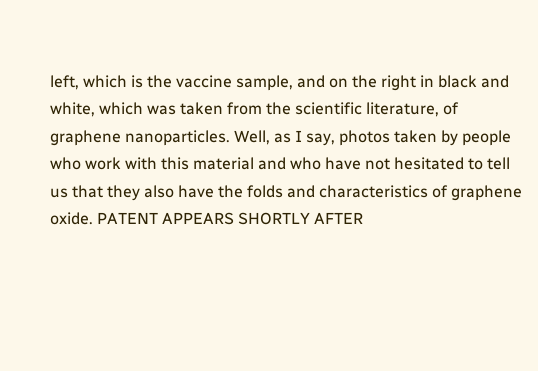left, which is the vaccine sample, and on the right in black and white, which was taken from the scientific literature, of graphene nanoparticles. Well, as I say, photos taken by people who work with this material and who have not hesitated to tell us that they also have the folds and characteristics of graphene oxide. PATENT APPEARS SHORTLY AFTER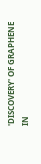'DISCOVERY' OF GRAPHENE IN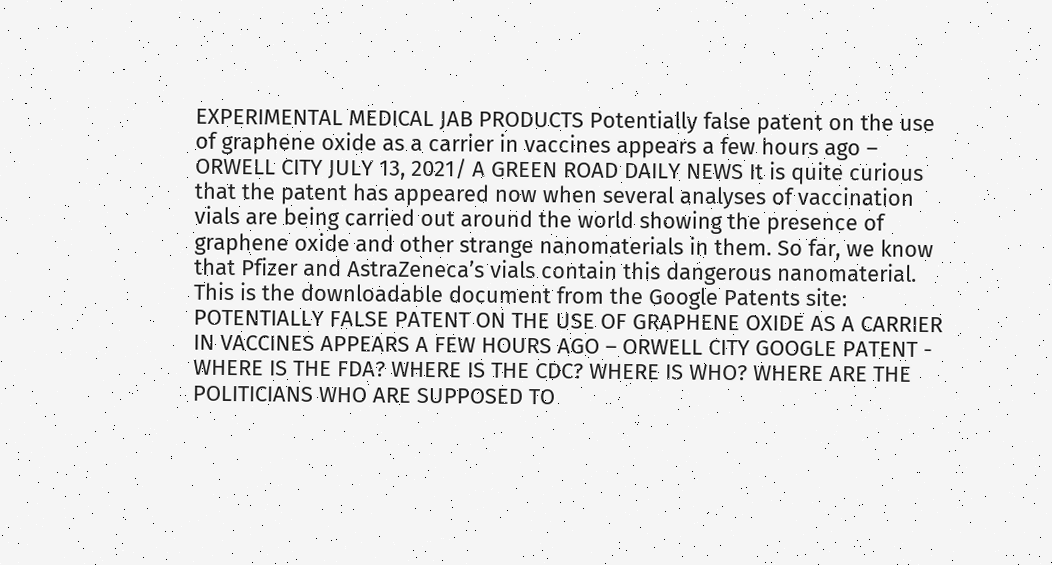EXPERIMENTAL MEDICAL JAB PRODUCTS Potentially false patent on the use of graphene oxide as a carrier in vaccines appears a few hours ago – ORWELL CITY JULY 13, 2021/ A GREEN ROAD DAILY NEWS It is quite curious that the patent has appeared now when several analyses of vaccination vials are being carried out around the world showing the presence of graphene oxide and other strange nanomaterials in them. So far, we know that Pfizer and AstraZeneca’s vials contain this dangerous nanomaterial. This is the downloadable document from the Google Patents site: POTENTIALLY FALSE PATENT ON THE USE OF GRAPHENE OXIDE AS A CARRIER IN VACCINES APPEARS A FEW HOURS AGO – ORWELL CITY GOOGLE PATENT - WHERE IS THE FDA? WHERE IS THE CDC? WHERE IS WHO? WHERE ARE THE POLITICIANS WHO ARE SUPPOSED TO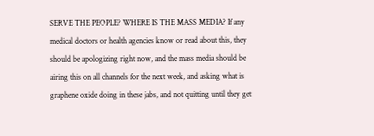SERVE THE PEOPLE? WHERE IS THE MASS MEDIA? If any medical doctors or health agencies know or read about this, they should be apologizing right now, and the mass media should be airing this on all channels for the next week, and asking what is graphene oxide doing in these jabs, and not quitting until they get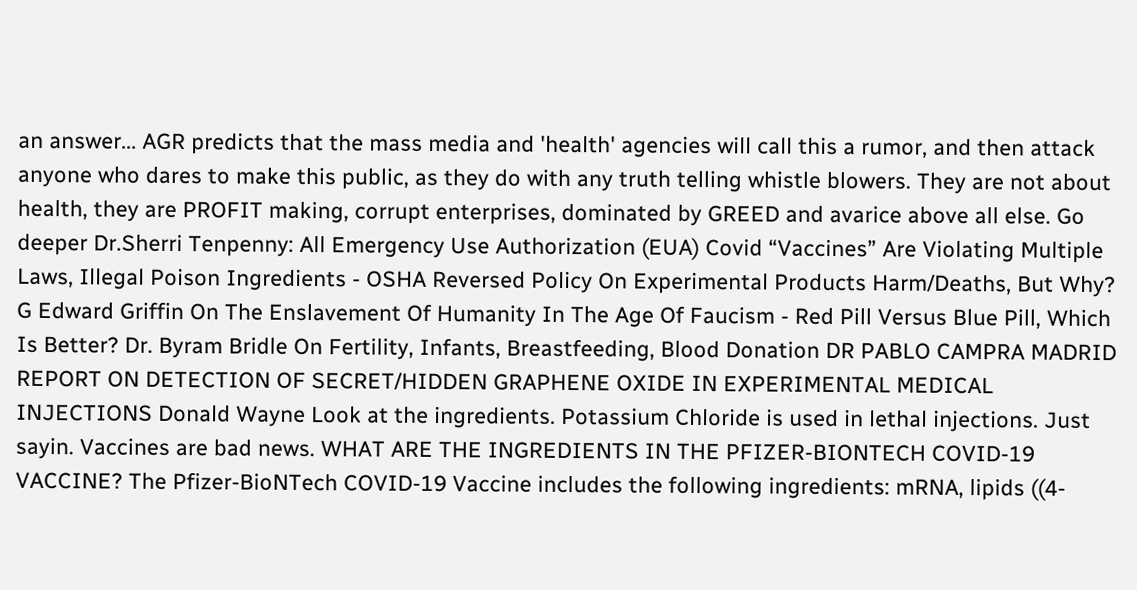an answer... AGR predicts that the mass media and 'health' agencies will call this a rumor, and then attack anyone who dares to make this public, as they do with any truth telling whistle blowers. They are not about health, they are PROFIT making, corrupt enterprises, dominated by GREED and avarice above all else. Go deeper Dr.Sherri Tenpenny: All Emergency Use Authorization (EUA) Covid “Vaccines” Are Violating Multiple Laws, Illegal Poison Ingredients - OSHA Reversed Policy On Experimental Products Harm/Deaths, But Why? G Edward Griffin On The Enslavement Of Humanity In The Age Of Faucism - Red Pill Versus Blue Pill, Which Is Better? Dr. Byram Bridle On Fertility, Infants, Breastfeeding, Blood Donation DR PABLO CAMPRA MADRID REPORT ON DETECTION OF SECRET/HIDDEN GRAPHENE OXIDE IN EXPERIMENTAL MEDICAL INJECTIONS Donald Wayne Look at the ingredients. Potassium Chloride is used in lethal injections. Just sayin. Vaccines are bad news. WHAT ARE THE INGREDIENTS IN THE PFIZER-BIONTECH COVID-19 VACCINE? The Pfizer-BioNTech COVID-19 Vaccine includes the following ingredients: mRNA, lipids ((4-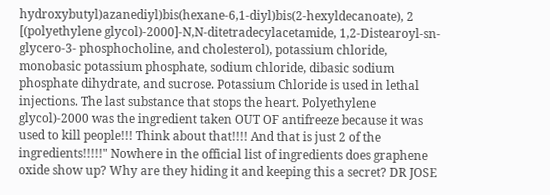hydroxybutyl)azanediyl)bis(hexane-6,1-diyl)bis(2-hexyldecanoate), 2 [(polyethylene glycol)-2000]-N,N-ditetradecylacetamide, 1,2-Distearoyl-sn-glycero-3- phosphocholine, and cholesterol), potassium chloride, monobasic potassium phosphate, sodium chloride, dibasic sodium phosphate dihydrate, and sucrose. Potassium Chloride is used in lethal injections. The last substance that stops the heart. Polyethylene glycol)-2000 was the ingredient taken OUT OF antifreeze because it was used to kill people!!! Think about that!!!! And that is just 2 of the ingredients!!!!!" Nowhere in the official list of ingredients does graphene oxide show up? Why are they hiding it and keeping this a secret? DR JOSE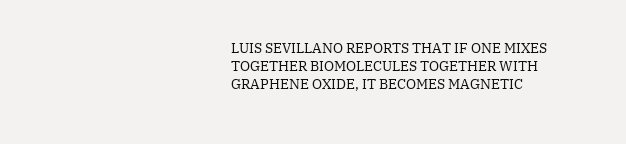LUIS SEVILLANO REPORTS THAT IF ONE MIXES TOGETHER BIOMOLECULES TOGETHER WITH GRAPHENE OXIDE, IT BECOMES MAGNETIC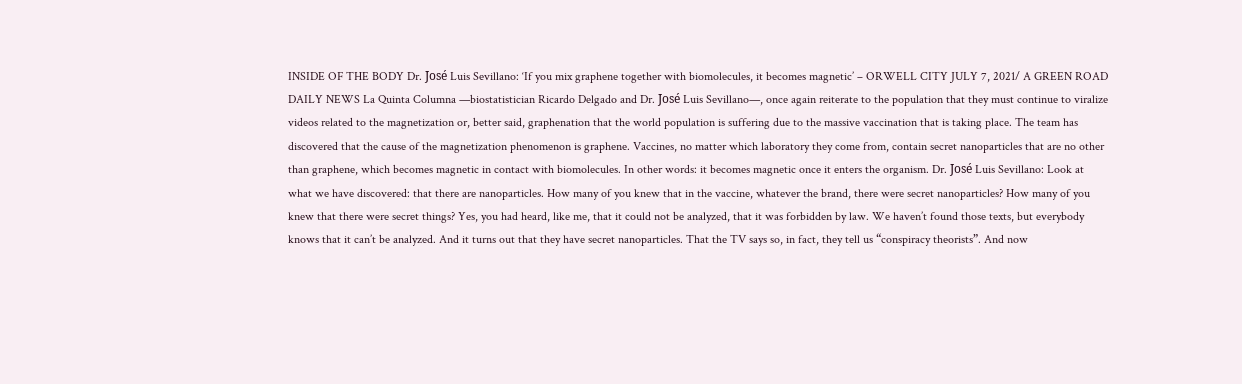INSIDE OF THE BODY Dr. José Luis Sevillano: ‘If you mix graphene together with biomolecules, it becomes magnetic’ – ORWELL CITY JULY 7, 2021/ A GREEN ROAD DAILY NEWS La Quinta Columna —biostatistician Ricardo Delgado and Dr. José Luis Sevillano—, once again reiterate to the population that they must continue to viralize videos related to the magnetization or, better said, graphenation that the world population is suffering due to the massive vaccination that is taking place. The team has discovered that the cause of the magnetization phenomenon is graphene. Vaccines, no matter which laboratory they come from, contain secret nanoparticles that are no other than graphene, which becomes magnetic in contact with biomolecules. In other words: it becomes magnetic once it enters the organism. Dr. José Luis Sevillano: Look at what we have discovered: that there are nanoparticles. How many of you knew that in the vaccine, whatever the brand, there were secret nanoparticles? How many of you knew that there were secret things? Yes, you had heard, like me, that it could not be analyzed, that it was forbidden by law. We haven’t found those texts, but everybody knows that it can’t be analyzed. And it turns out that they have secret nanoparticles. That the TV says so, in fact, they tell us “conspiracy theorists”. And now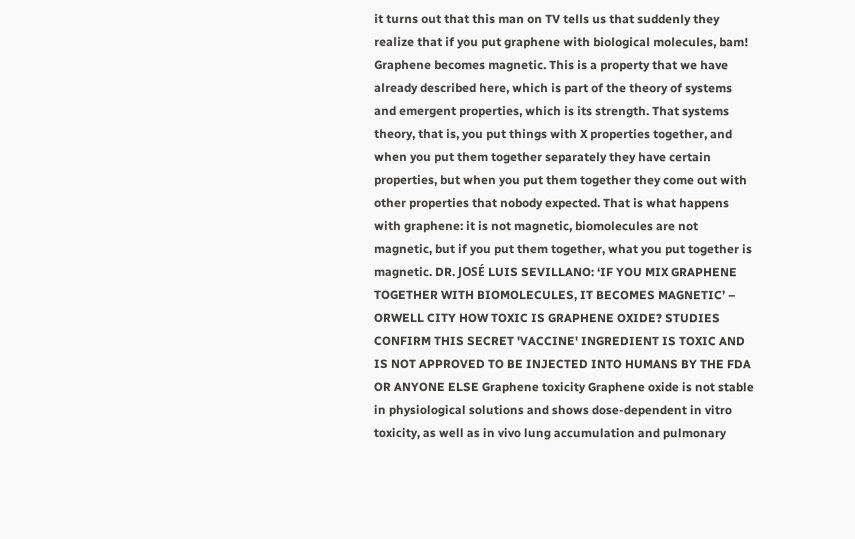it turns out that this man on TV tells us that suddenly they realize that if you put graphene with biological molecules, bam! Graphene becomes magnetic. This is a property that we have already described here, which is part of the theory of systems and emergent properties, which is its strength. That systems theory, that is, you put things with X properties together, and when you put them together separately they have certain properties, but when you put them together they come out with other properties that nobody expected. That is what happens with graphene: it is not magnetic, biomolecules are not magnetic, but if you put them together, what you put together is magnetic. DR. JOSÉ LUIS SEVILLANO: ‘IF YOU MIX GRAPHENE TOGETHER WITH BIOMOLECULES, IT BECOMES MAGNETIC’ – ORWELL CITY HOW TOXIC IS GRAPHENE OXIDE? STUDIES CONFIRM THIS SECRET 'VACCINE' INGREDIENT IS TOXIC AND IS NOT APPROVED TO BE INJECTED INTO HUMANS BY THE FDA OR ANYONE ELSE Graphene toxicity Graphene oxide is not stable in physiological solutions and shows dose-dependent in vitro toxicity, as well as in vivo lung accumulation and pulmonary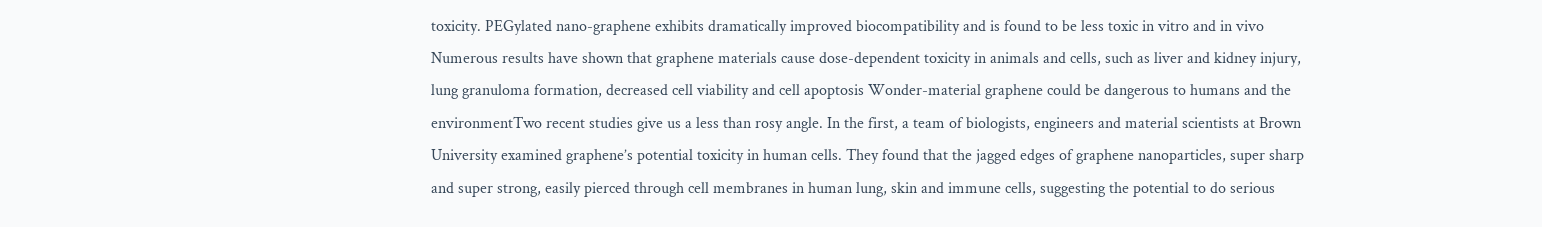toxicity. PEGylated nano-graphene exhibits dramatically improved biocompatibility and is found to be less toxic in vitro and in vivo Numerous results have shown that graphene materials cause dose-dependent toxicity in animals and cells, such as liver and kidney injury, lung granuloma formation, decreased cell viability and cell apoptosis Wonder-material graphene could be dangerous to humans and the environmentTwo recent studies give us a less than rosy angle. In the first, a team of biologists, engineers and material scientists at Brown University examined graphene’s potential toxicity in human cells. They found that the jagged edges of graphene nanoparticles, super sharp and super strong, easily pierced through cell membranes in human lung, skin and immune cells, suggesting the potential to do serious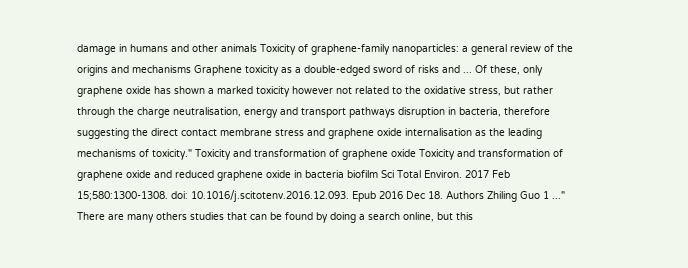damage in humans and other animals Toxicity of graphene-family nanoparticles: a general review of the origins and mechanisms Graphene toxicity as a double-edged sword of risks and ... Of these, only graphene oxide has shown a marked toxicity however not related to the oxidative stress, but rather through the charge neutralisation, energy and transport pathways disruption in bacteria, therefore suggesting the direct contact membrane stress and graphene oxide internalisation as the leading mechanisms of toxicity." Toxicity and transformation of graphene oxide Toxicity and transformation of graphene oxide and reduced graphene oxide in bacteria biofilm Sci Total Environ. 2017 Feb 15;580:1300-1308. doi: 10.1016/j.scitotenv.2016.12.093. Epub 2016 Dec 18. Authors Zhiling Guo 1 ..." There are many others studies that can be found by doing a search online, but this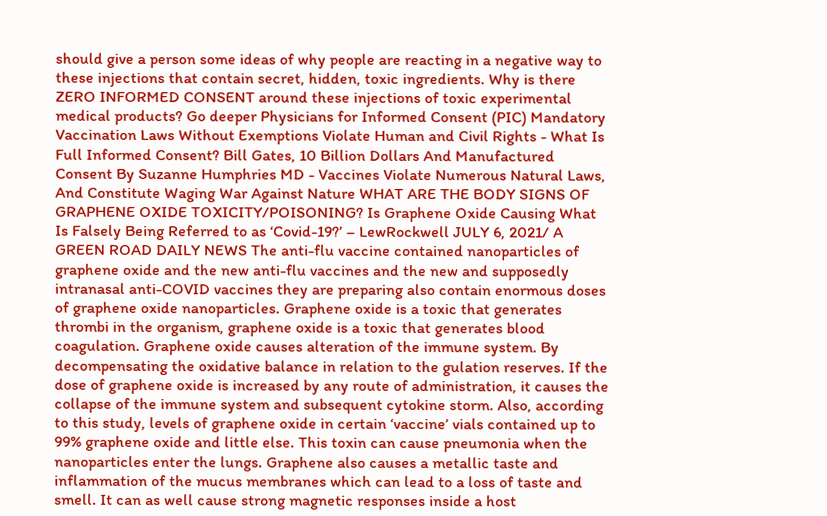should give a person some ideas of why people are reacting in a negative way to these injections that contain secret, hidden, toxic ingredients. Why is there ZERO INFORMED CONSENT around these injections of toxic experimental medical products? Go deeper Physicians for Informed Consent (PIC) Mandatory Vaccination Laws Without Exemptions Violate Human and Civil Rights - What Is Full Informed Consent? Bill Gates, 10 Billion Dollars And Manufactured Consent By Suzanne Humphries MD - Vaccines Violate Numerous Natural Laws, And Constitute Waging War Against Nature WHAT ARE THE BODY SIGNS OF GRAPHENE OXIDE TOXICITY/POISONING? Is Graphene Oxide Causing What Is Falsely Being Referred to as ‘Covid-19?’ – LewRockwell JULY 6, 2021/ A GREEN ROAD DAILY NEWS The anti-flu vaccine contained nanoparticles of graphene oxide and the new anti-flu vaccines and the new and supposedly intranasal anti-COVID vaccines they are preparing also contain enormous doses of graphene oxide nanoparticles. Graphene oxide is a toxic that generates thrombi in the organism, graphene oxide is a toxic that generates blood coagulation. Graphene oxide causes alteration of the immune system. By decompensating the oxidative balance in relation to the gulation reserves. If the dose of graphene oxide is increased by any route of administration, it causes the collapse of the immune system and subsequent cytokine storm. Also, according to this study, levels of graphene oxide in certain ‘vaccine’ vials contained up to 99% graphene oxide and little else. This toxin can cause pneumonia when the nanoparticles enter the lungs. Graphene also causes a metallic taste and inflammation of the mucus membranes which can lead to a loss of taste and smell. It can as well cause strong magnetic responses inside a host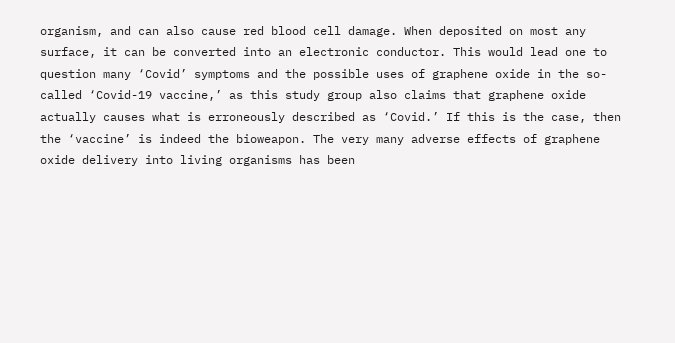organism, and can also cause red blood cell damage. When deposited on most any surface, it can be converted into an electronic conductor. This would lead one to question many ‘Covid’ symptoms and the possible uses of graphene oxide in the so-called ‘Covid-19 vaccine,’ as this study group also claims that graphene oxide actually causes what is erroneously described as ‘Covid.’ If this is the case, then the ‘vaccine’ is indeed the bioweapon. The very many adverse effects of graphene oxide delivery into living organisms has been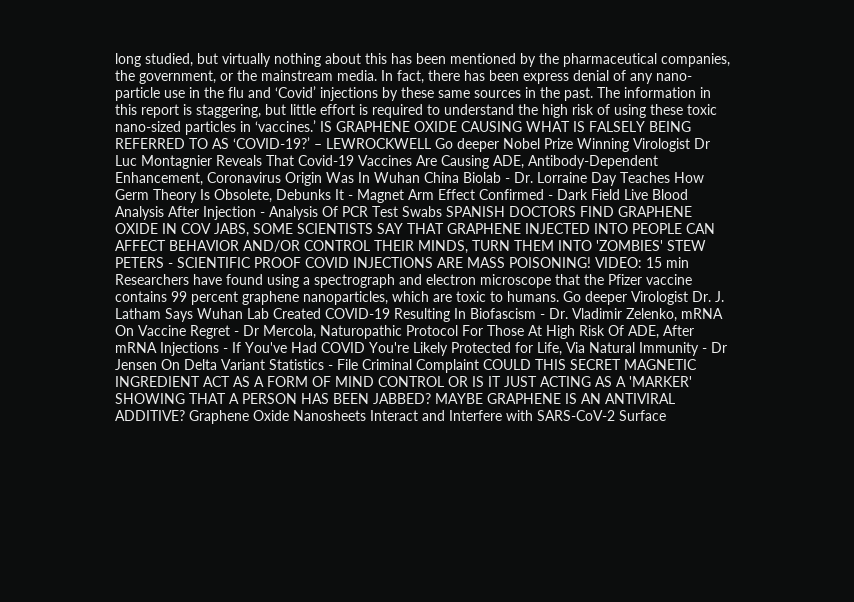long studied, but virtually nothing about this has been mentioned by the pharmaceutical companies, the government, or the mainstream media. In fact, there has been express denial of any nano-particle use in the flu and ‘Covid’ injections by these same sources in the past. The information in this report is staggering, but little effort is required to understand the high risk of using these toxic nano-sized particles in ‘vaccines.’ IS GRAPHENE OXIDE CAUSING WHAT IS FALSELY BEING REFERRED TO AS ‘COVID-19?’ – LEWROCKWELL Go deeper Nobel Prize Winning Virologist Dr Luc Montagnier Reveals That Covid-19 Vaccines Are Causing ADE, Antibody-Dependent Enhancement, Coronavirus Origin Was In Wuhan China Biolab - Dr. Lorraine Day Teaches How Germ Theory Is Obsolete, Debunks It - Magnet Arm Effect Confirmed - Dark Field Live Blood Analysis After Injection - Analysis Of PCR Test Swabs SPANISH DOCTORS FIND GRAPHENE OXIDE IN COV JABS, SOME SCIENTISTS SAY THAT GRAPHENE INJECTED INTO PEOPLE CAN AFFECT BEHAVIOR AND/OR CONTROL THEIR MINDS, TURN THEM INTO 'ZOMBIES' STEW PETERS - SCIENTIFIC PROOF COVID INJECTIONS ARE MASS POISONING! VIDEO: 15 min Researchers have found using a spectrograph and electron microscope that the Pfizer vaccine contains 99 percent graphene nanoparticles, which are toxic to humans. Go deeper Virologist Dr. J. Latham Says Wuhan Lab Created COVID-19 Resulting In Biofascism - Dr. Vladimir Zelenko, mRNA On Vaccine Regret - Dr Mercola, Naturopathic Protocol For Those At High Risk Of ADE, After mRNA Injections - If You've Had COVID You're Likely Protected for Life, Via Natural Immunity - Dr Jensen On Delta Variant Statistics - File Criminal Complaint COULD THIS SECRET MAGNETIC INGREDIENT ACT AS A FORM OF MIND CONTROL OR IS IT JUST ACTING AS A 'MARKER' SHOWING THAT A PERSON HAS BEEN JABBED? MAYBE GRAPHENE IS AN ANTIVIRAL ADDITIVE? Graphene Oxide Nanosheets Interact and Interfere with SARS-CoV-2 Surface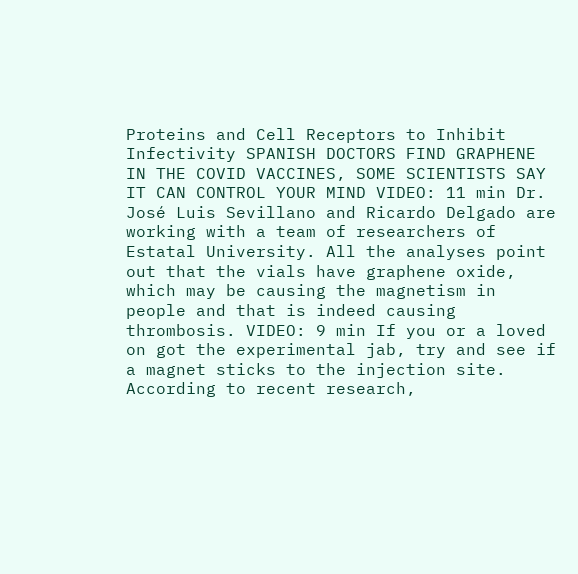Proteins and Cell Receptors to Inhibit Infectivity SPANISH DOCTORS FIND GRAPHENE IN THE COVID VACCINES, SOME SCIENTISTS SAY IT CAN CONTROL YOUR MIND VIDEO: 11 min Dr. José Luis Sevillano and Ricardo Delgado are working with a team of researchers of Estatal University. All the analyses point out that the vials have graphene oxide, which may be causing the magnetism in people and that is indeed causing thrombosis. VIDEO: 9 min If you or a loved on got the experimental jab, try and see if a magnet sticks to the injection site. According to recent research,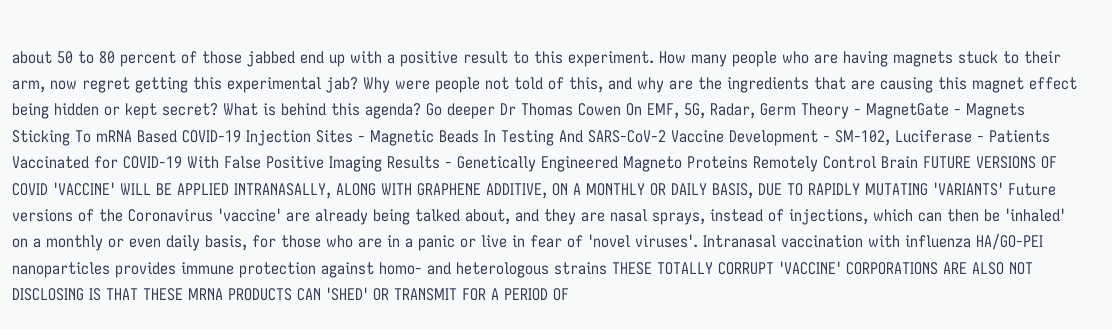about 50 to 80 percent of those jabbed end up with a positive result to this experiment. How many people who are having magnets stuck to their arm, now regret getting this experimental jab? Why were people not told of this, and why are the ingredients that are causing this magnet effect being hidden or kept secret? What is behind this agenda? Go deeper Dr Thomas Cowen On EMF, 5G, Radar, Germ Theory - MagnetGate - Magnets Sticking To mRNA Based COVID-19 Injection Sites - Magnetic Beads In Testing And SARS-CoV-2 Vaccine Development - SM-102, Luciferase - Patients Vaccinated for COVID-19 With False Positive Imaging Results - Genetically Engineered Magneto Proteins Remotely Control Brain FUTURE VERSIONS OF COVID 'VACCINE' WILL BE APPLIED INTRANASALLY, ALONG WITH GRAPHENE ADDITIVE, ON A MONTHLY OR DAILY BASIS, DUE TO RAPIDLY MUTATING 'VARIANTS' Future versions of the Coronavirus 'vaccine' are already being talked about, and they are nasal sprays, instead of injections, which can then be 'inhaled' on a monthly or even daily basis, for those who are in a panic or live in fear of 'novel viruses'. Intranasal vaccination with influenza HA/GO-PEI nanoparticles provides immune protection against homo- and heterologous strains THESE TOTALLY CORRUPT 'VACCINE' CORPORATIONS ARE ALSO NOT DISCLOSING IS THAT THESE MRNA PRODUCTS CAN 'SHED' OR TRANSMIT FOR A PERIOD OF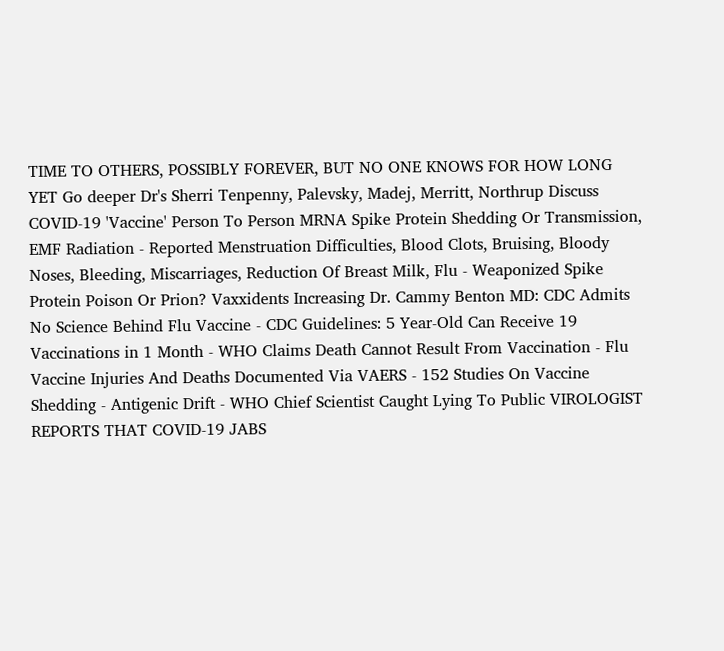TIME TO OTHERS, POSSIBLY FOREVER, BUT NO ONE KNOWS FOR HOW LONG YET Go deeper Dr's Sherri Tenpenny, Palevsky, Madej, Merritt, Northrup Discuss COVID-19 'Vaccine' Person To Person MRNA Spike Protein Shedding Or Transmission, EMF Radiation - Reported Menstruation Difficulties, Blood Clots, Bruising, Bloody Noses, Bleeding, Miscarriages, Reduction Of Breast Milk, Flu - Weaponized Spike Protein Poison Or Prion? Vaxxidents Increasing Dr. Cammy Benton MD: CDC Admits No Science Behind Flu Vaccine - CDC Guidelines: 5 Year-Old Can Receive 19 Vaccinations in 1 Month - WHO Claims Death Cannot Result From Vaccination - Flu Vaccine Injuries And Deaths Documented Via VAERS - 152 Studies On Vaccine Shedding - Antigenic Drift - WHO Chief Scientist Caught Lying To Public VIROLOGIST REPORTS THAT COVID-19 JABS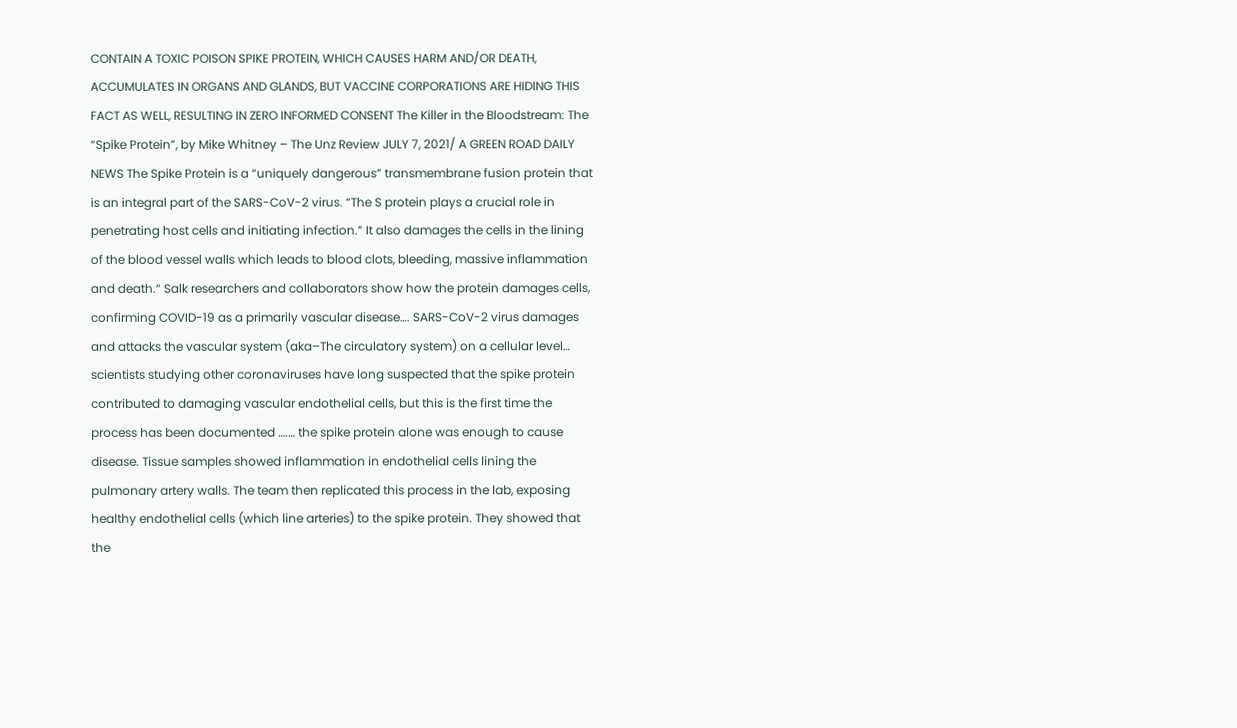CONTAIN A TOXIC POISON SPIKE PROTEIN, WHICH CAUSES HARM AND/OR DEATH, ACCUMULATES IN ORGANS AND GLANDS, BUT VACCINE CORPORATIONS ARE HIDING THIS FACT AS WELL, RESULTING IN ZERO INFORMED CONSENT The Killer in the Bloodstream: The “Spike Protein”, by Mike Whitney – The Unz Review JULY 7, 2021/ A GREEN ROAD DAILY NEWS The Spike Protein is a “uniquely dangerous” transmembrane fusion protein that is an integral part of the SARS-CoV-2 virus. “The S protein plays a crucial role in penetrating host cells and initiating infection.” It also damages the cells in the lining of the blood vessel walls which leads to blood clots, bleeding, massive inflammation and death.“ Salk researchers and collaborators show how the protein damages cells, confirming COVID-19 as a primarily vascular disease…. SARS-CoV-2 virus damages and attacks the vascular system (aka–The circulatory system) on a cellular level… scientists studying other coronaviruses have long suspected that the spike protein contributed to damaging vascular endothelial cells, but this is the first time the process has been documented ….… the spike protein alone was enough to cause disease. Tissue samples showed inflammation in endothelial cells lining the pulmonary artery walls. The team then replicated this process in the lab, exposing healthy endothelial cells (which line arteries) to the spike protein. They showed that the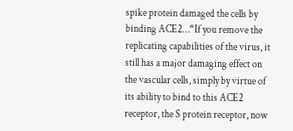spike protein damaged the cells by binding ACE2…“If you remove the replicating capabilities of the virus, it still has a major damaging effect on the vascular cells, simply by virtue of its ability to bind to this ACE2 receptor, the S protein receptor, now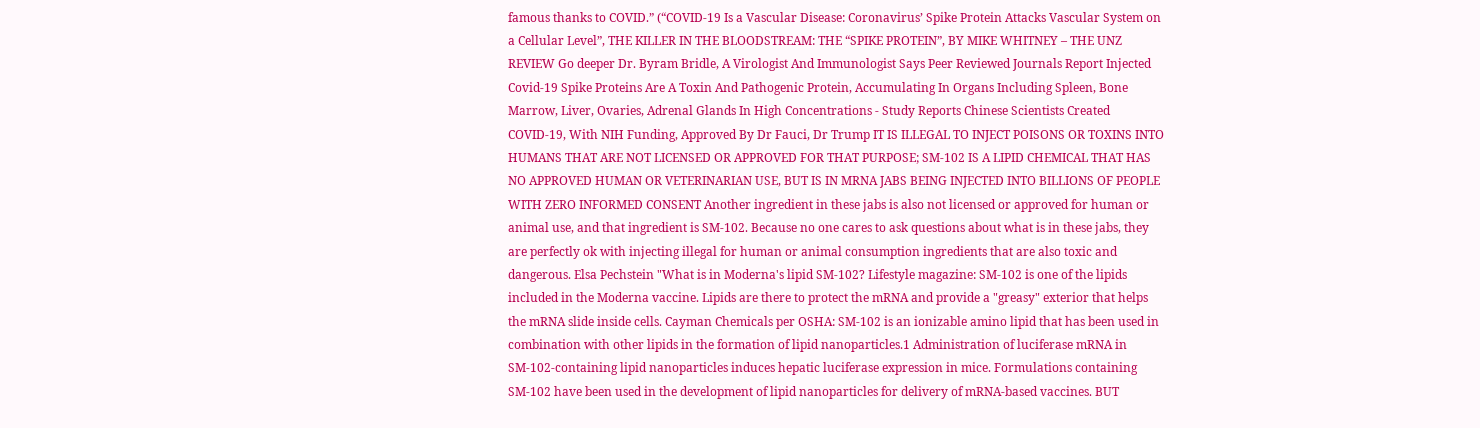famous thanks to COVID.” (“COVID-19 Is a Vascular Disease: Coronavirus’ Spike Protein Attacks Vascular System on a Cellular Level”, THE KILLER IN THE BLOODSTREAM: THE “SPIKE PROTEIN”, BY MIKE WHITNEY – THE UNZ REVIEW Go deeper Dr. Byram Bridle, A Virologist And Immunologist Says Peer Reviewed Journals Report Injected Covid-19 Spike Proteins Are A Toxin And Pathogenic Protein, Accumulating In Organs Including Spleen, Bone Marrow, Liver, Ovaries, Adrenal Glands In High Concentrations - Study Reports Chinese Scientists Created COVID-19, With NIH Funding, Approved By Dr Fauci, Dr Trump IT IS ILLEGAL TO INJECT POISONS OR TOXINS INTO HUMANS THAT ARE NOT LICENSED OR APPROVED FOR THAT PURPOSE; SM-102 IS A LIPID CHEMICAL THAT HAS NO APPROVED HUMAN OR VETERINARIAN USE, BUT IS IN MRNA JABS BEING INJECTED INTO BILLIONS OF PEOPLE WITH ZERO INFORMED CONSENT Another ingredient in these jabs is also not licensed or approved for human or animal use, and that ingredient is SM-102. Because no one cares to ask questions about what is in these jabs, they are perfectly ok with injecting illegal for human or animal consumption ingredients that are also toxic and dangerous. Elsa Pechstein "What is in Moderna's lipid SM-102? Lifestyle magazine: SM-102 is one of the lipids included in the Moderna vaccine. Lipids are there to protect the mRNA and provide a "greasy" exterior that helps the mRNA slide inside cells. Cayman Chemicals per OSHA: SM-102 is an ionizable amino lipid that has been used in combination with other lipids in the formation of lipid nanoparticles.1 Administration of luciferase mRNA in SM-102-containing lipid nanoparticles induces hepatic luciferase expression in mice. Formulations containing SM-102 have been used in the development of lipid nanoparticles for delivery of mRNA-based vaccines. BUT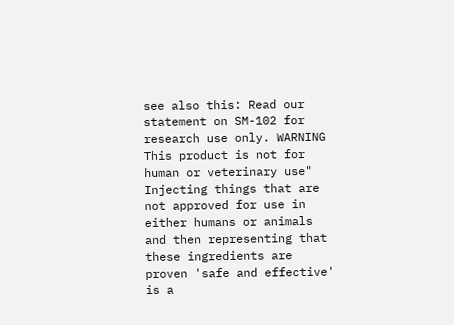see also this: Read our statement on SM-102 for research use only. WARNING This product is not for human or veterinary use" Injecting things that are not approved for use in either humans or animals and then representing that these ingredients are proven 'safe and effective' is a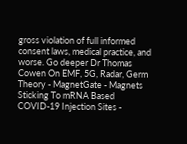gross violation of full informed consent laws, medical practice, and worse. Go deeper Dr Thomas Cowen On EMF, 5G, Radar, Germ Theory - MagnetGate - Magnets Sticking To mRNA Based COVID-19 Injection Sites -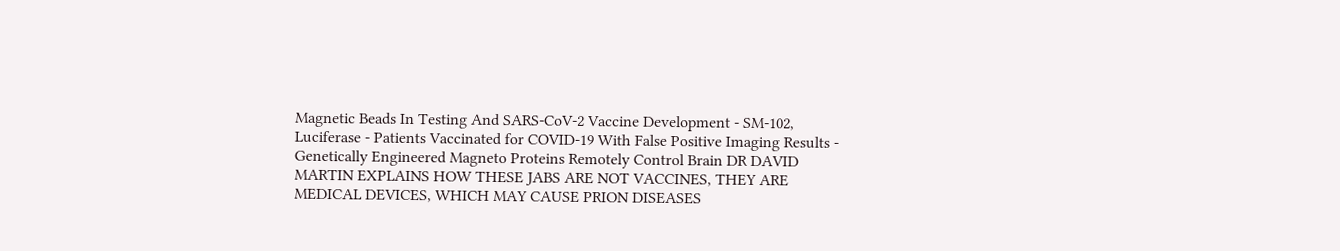Magnetic Beads In Testing And SARS-CoV-2 Vaccine Development - SM-102, Luciferase - Patients Vaccinated for COVID-19 With False Positive Imaging Results - Genetically Engineered Magneto Proteins Remotely Control Brain DR DAVID MARTIN EXPLAINS HOW THESE JABS ARE NOT VACCINES, THEY ARE MEDICAL DEVICES, WHICH MAY CAUSE PRION DISEASES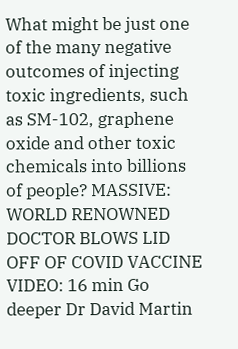What might be just one of the many negative outcomes of injecting toxic ingredients, such as SM-102, graphene oxide and other toxic chemicals into billions of people? MASSIVE: WORLD RENOWNED DOCTOR BLOWS LID OFF OF COVID VACCINE VIDEO: 16 min Go deeper Dr David Martin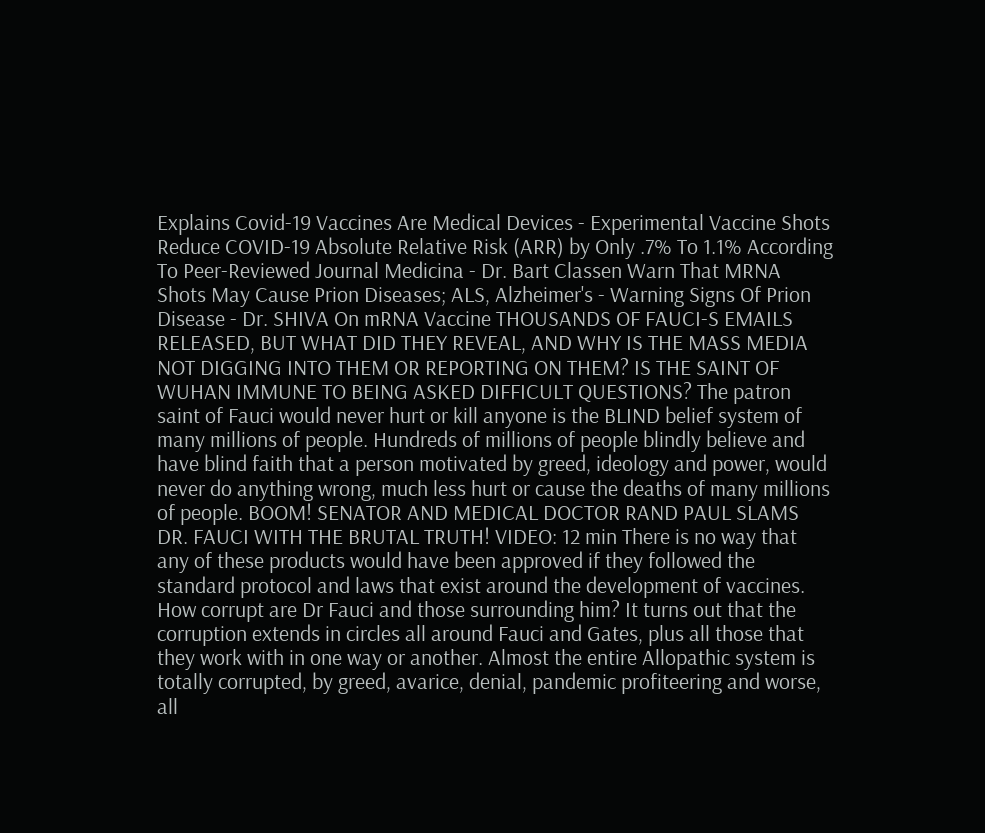Explains Covid-19 Vaccines Are Medical Devices - Experimental Vaccine Shots Reduce COVID-19 Absolute Relative Risk (ARR) by Only .7% To 1.1% According To Peer-Reviewed Journal Medicina - Dr. Bart Classen Warn That MRNA Shots May Cause Prion Diseases; ALS, Alzheimer's - Warning Signs Of Prion Disease - Dr. SHIVA On mRNA Vaccine THOUSANDS OF FAUCI-S EMAILS RELEASED, BUT WHAT DID THEY REVEAL, AND WHY IS THE MASS MEDIA NOT DIGGING INTO THEM OR REPORTING ON THEM? IS THE SAINT OF WUHAN IMMUNE TO BEING ASKED DIFFICULT QUESTIONS? The patron saint of Fauci would never hurt or kill anyone is the BLIND belief system of many millions of people. Hundreds of millions of people blindly believe and have blind faith that a person motivated by greed, ideology and power, would never do anything wrong, much less hurt or cause the deaths of many millions of people. BOOM! SENATOR AND MEDICAL DOCTOR RAND PAUL SLAMS DR. FAUCI WITH THE BRUTAL TRUTH! VIDEO: 12 min There is no way that any of these products would have been approved if they followed the standard protocol and laws that exist around the development of vaccines. How corrupt are Dr Fauci and those surrounding him? It turns out that the corruption extends in circles all around Fauci and Gates, plus all those that they work with in one way or another. Almost the entire Allopathic system is totally corrupted, by greed, avarice, denial, pandemic profiteering and worse, all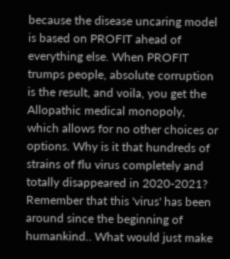because the disease uncaring model is based on PROFIT ahead of everything else. When PROFIT trumps people, absolute corruption is the result, and voila, you get the Allopathic medical monopoly, which allows for no other choices or options. Why is it that hundreds of strains of flu virus completely and totally disappeared in 2020-2021? Remember that this 'virus' has been around since the beginning of humankind.. What would just make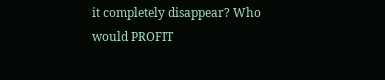it completely disappear? Who would PROFIT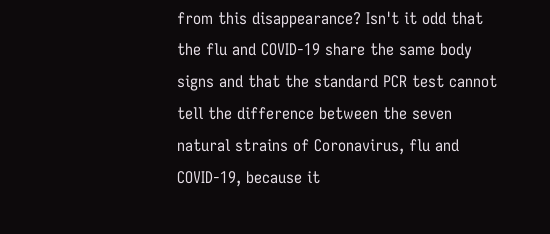from this disappearance? Isn't it odd that the flu and COVID-19 share the same body signs and that the standard PCR test cannot tell the difference between the seven natural strains of Coronavirus, flu and COVID-19, because it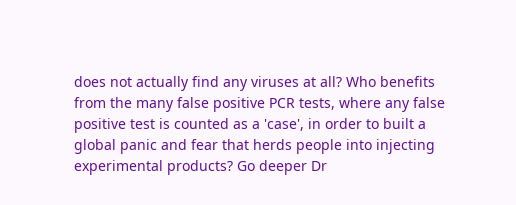does not actually find any viruses at all? Who benefits from the many false positive PCR tests, where any false positive test is counted as a 'case', in order to built a global panic and fear that herds people into injecting experimental products? Go deeper Dr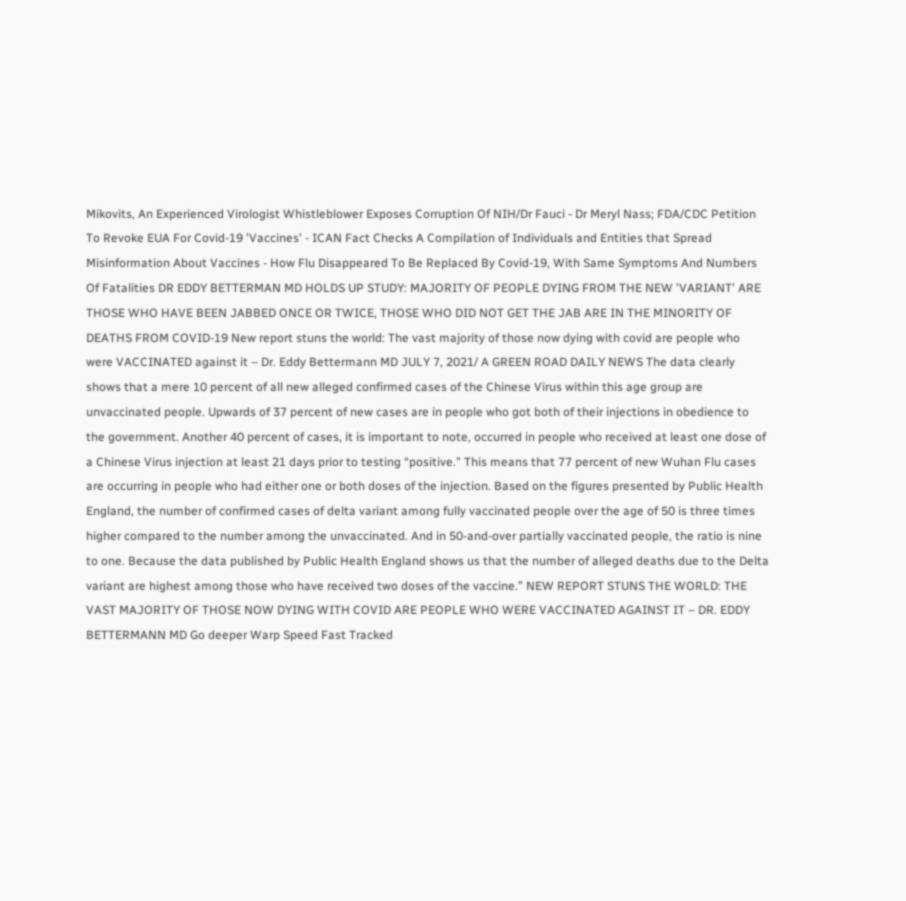Mikovits, An Experienced Virologist Whistleblower Exposes Corruption Of NIH/Dr Fauci - Dr Meryl Nass; FDA/CDC Petition To Revoke EUA For Covid-19 'Vaccines' - ICAN Fact Checks A Compilation of Individuals and Entities that Spread Misinformation About Vaccines - How Flu Disappeared To Be Replaced By Covid-19, With Same Symptoms And Numbers Of Fatalities DR EDDY BETTERMAN MD HOLDS UP STUDY: MAJORITY OF PEOPLE DYING FROM THE NEW 'VARIANT' ARE THOSE WHO HAVE BEEN JABBED ONCE OR TWICE, THOSE WHO DID NOT GET THE JAB ARE IN THE MINORITY OF DEATHS FROM COVID-19 New report stuns the world: The vast majority of those now dying with covid are people who were VACCINATED against it – Dr. Eddy Bettermann MD JULY 7, 2021/ A GREEN ROAD DAILY NEWS The data clearly shows that a mere 10 percent of all new alleged confirmed cases of the Chinese Virus within this age group are unvaccinated people. Upwards of 37 percent of new cases are in people who got both of their injections in obedience to the government. Another 40 percent of cases, it is important to note, occurred in people who received at least one dose of a Chinese Virus injection at least 21 days prior to testing “positive.” This means that 77 percent of new Wuhan Flu cases are occurring in people who had either one or both doses of the injection. Based on the figures presented by Public Health England, the number of confirmed cases of delta variant among fully vaccinated people over the age of 50 is three times higher compared to the number among the unvaccinated. And in 50-and-over partially vaccinated people, the ratio is nine to one. Because the data published by Public Health England shows us that the number of alleged deaths due to the Delta variant are highest among those who have received two doses of the vaccine.” NEW REPORT STUNS THE WORLD: THE VAST MAJORITY OF THOSE NOW DYING WITH COVID ARE PEOPLE WHO WERE VACCINATED AGAINST IT – DR. EDDY BETTERMANN MD Go deeper Warp Speed Fast Tracked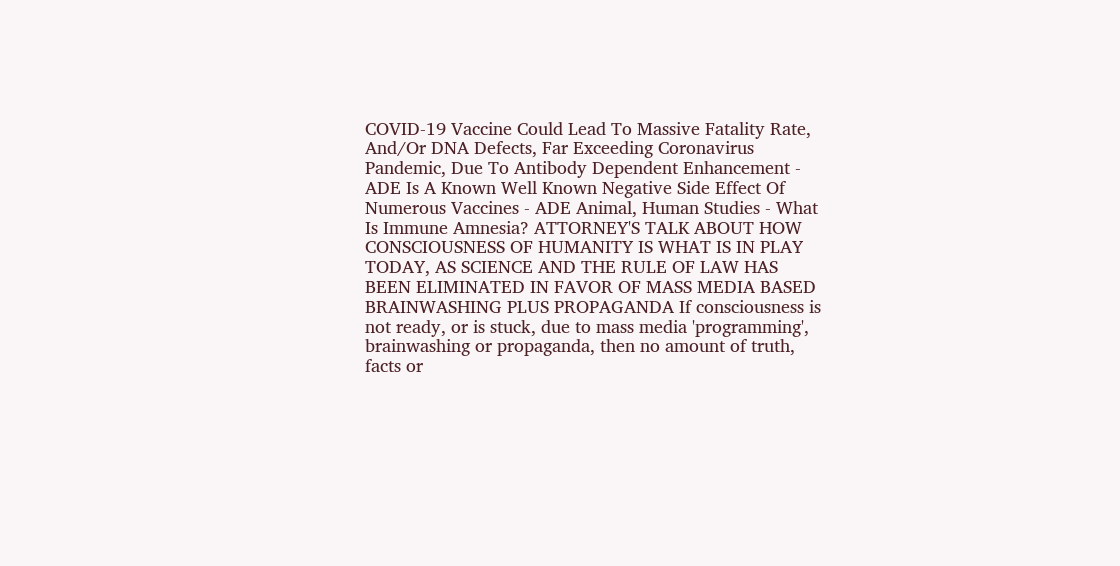COVID-19 Vaccine Could Lead To Massive Fatality Rate, And/Or DNA Defects, Far Exceeding Coronavirus Pandemic, Due To Antibody Dependent Enhancement - ADE Is A Known Well Known Negative Side Effect Of Numerous Vaccines - ADE Animal, Human Studies - What Is Immune Amnesia? ATTORNEY'S TALK ABOUT HOW CONSCIOUSNESS OF HUMANITY IS WHAT IS IN PLAY TODAY, AS SCIENCE AND THE RULE OF LAW HAS BEEN ELIMINATED IN FAVOR OF MASS MEDIA BASED BRAINWASHING PLUS PROPAGANDA If consciousness is not ready, or is stuck, due to mass media 'programming', brainwashing or propaganda, then no amount of truth, facts or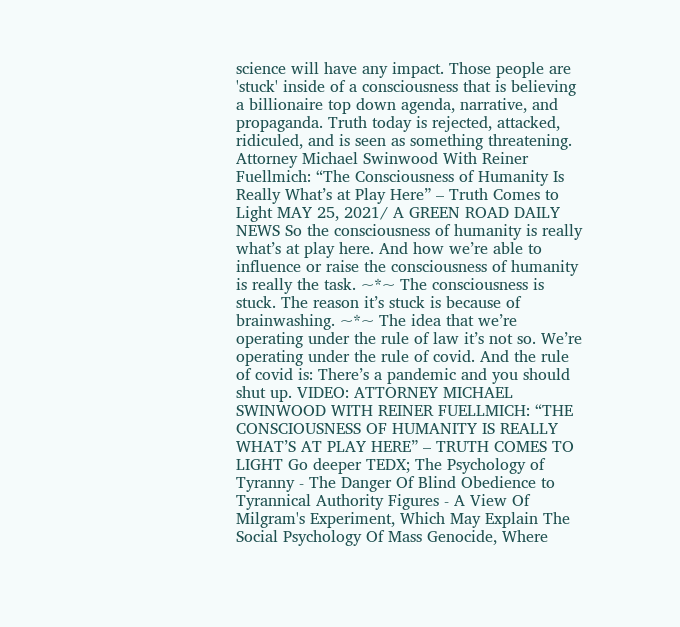science will have any impact. Those people are 'stuck' inside of a consciousness that is believing a billionaire top down agenda, narrative, and propaganda. Truth today is rejected, attacked, ridiculed, and is seen as something threatening. Attorney Michael Swinwood With Reiner Fuellmich: “The Consciousness of Humanity Is Really What’s at Play Here” – Truth Comes to Light MAY 25, 2021/ A GREEN ROAD DAILY NEWS So the consciousness of humanity is really what’s at play here. And how we’re able to influence or raise the consciousness of humanity is really the task. ~*~ The consciousness is stuck. The reason it’s stuck is because of brainwashing. ~*~ The idea that we’re operating under the rule of law it’s not so. We’re operating under the rule of covid. And the rule of covid is: There’s a pandemic and you should shut up. VIDEO: ATTORNEY MICHAEL SWINWOOD WITH REINER FUELLMICH: “THE CONSCIOUSNESS OF HUMANITY IS REALLY WHAT’S AT PLAY HERE” – TRUTH COMES TO LIGHT Go deeper TEDX; The Psychology of Tyranny - The Danger Of Blind Obedience to Tyrannical Authority Figures - A View Of Milgram's Experiment, Which May Explain The Social Psychology Of Mass Genocide, Where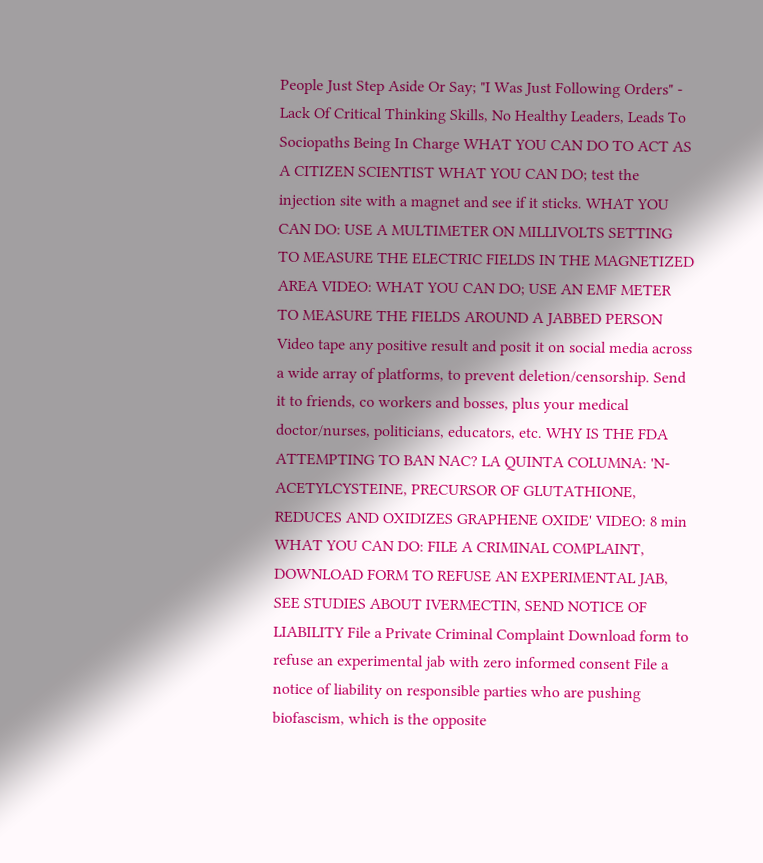People Just Step Aside Or Say; "I Was Just Following Orders" - Lack Of Critical Thinking Skills, No Healthy Leaders, Leads To Sociopaths Being In Charge WHAT YOU CAN DO TO ACT AS A CITIZEN SCIENTIST WHAT YOU CAN DO; test the injection site with a magnet and see if it sticks. WHAT YOU CAN DO: USE A MULTIMETER ON MILLIVOLTS SETTING TO MEASURE THE ELECTRIC FIELDS IN THE MAGNETIZED AREA VIDEO: WHAT YOU CAN DO; USE AN EMF METER TO MEASURE THE FIELDS AROUND A JABBED PERSON Video tape any positive result and posit it on social media across a wide array of platforms, to prevent deletion/censorship. Send it to friends, co workers and bosses, plus your medical doctor/nurses, politicians, educators, etc. WHY IS THE FDA ATTEMPTING TO BAN NAC? LA QUINTA COLUMNA: 'N-ACETYLCYSTEINE, PRECURSOR OF GLUTATHIONE, REDUCES AND OXIDIZES GRAPHENE OXIDE' VIDEO: 8 min WHAT YOU CAN DO: FILE A CRIMINAL COMPLAINT, DOWNLOAD FORM TO REFUSE AN EXPERIMENTAL JAB, SEE STUDIES ABOUT IVERMECTIN, SEND NOTICE OF LIABILITY File a Private Criminal Complaint Download form to refuse an experimental jab with zero informed consent File a notice of liability on responsible parties who are pushing biofascism, which is the opposite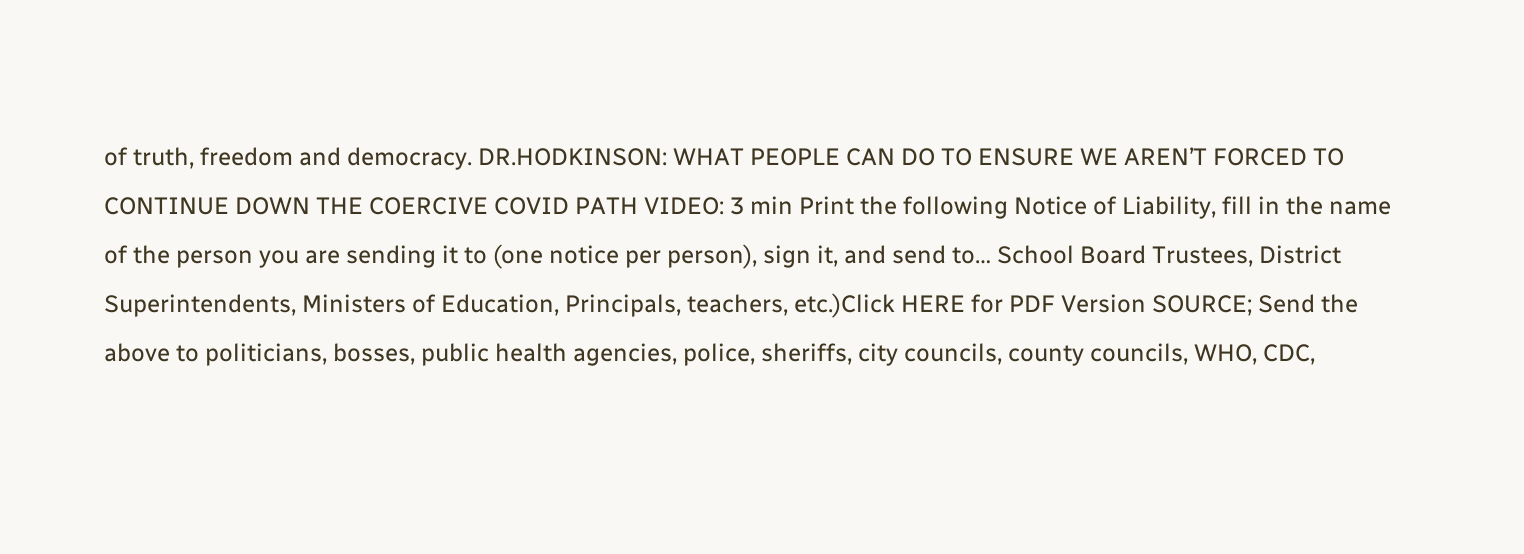of truth, freedom and democracy. DR.HODKINSON: WHAT PEOPLE CAN DO TO ENSURE WE AREN’T FORCED TO CONTINUE DOWN THE COERCIVE COVID PATH VIDEO: 3 min Print the following Notice of Liability, fill in the name of the person you are sending it to (one notice per person), sign it, and send to… School Board Trustees, District Superintendents, Ministers of Education, Principals, teachers, etc.)Click HERE for PDF Version SOURCE; Send the above to politicians, bosses, public health agencies, police, sheriffs, city councils, county councils, WHO, CDC,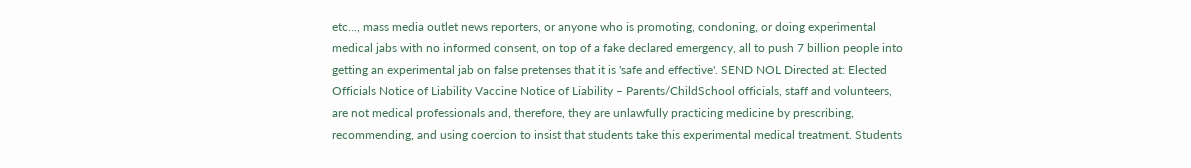etc..., mass media outlet news reporters, or anyone who is promoting, condoning, or doing experimental medical jabs with no informed consent, on top of a fake declared emergency, all to push 7 billion people into getting an experimental jab on false pretenses that it is 'safe and effective'. SEND NOL Directed at: Elected Officials Notice of Liability Vaccine Notice of Liability – Parents/ChildSchool officials, staff and volunteers, are not medical professionals and, therefore, they are unlawfully practicing medicine by prescribing, recommending, and using coercion to insist that students take this experimental medical treatment. Students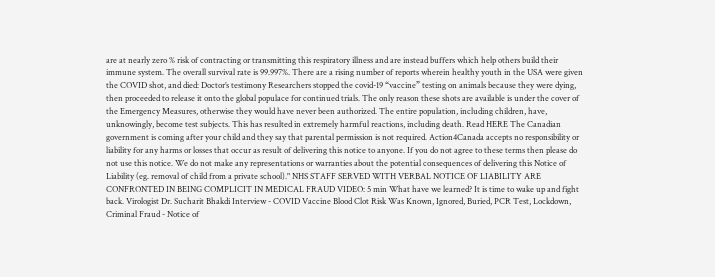are at nearly zero % risk of contracting or transmitting this respiratory illness and are instead buffers which help others build their immune system. The overall survival rate is 99.997%. There are a rising number of reports wherein healthy youth in the USA were given the COVID shot, and died: Doctor’s testimony Researchers stopped the covid-19 “vaccine” testing on animals because they were dying, then proceeded to release it onto the global populace for continued trials. The only reason these shots are available is under the cover of the Emergency Measures, otherwise they would have never been authorized. The entire population, including children, have, unknowingly, become test subjects. This has resulted in extremely harmful reactions, including death. Read HERE The Canadian government is coming after your child and they say that parental permission is not required. Action4Canada accepts no responsibility or liability for any harms or losses that occur as result of delivering this notice to anyone. If you do not agree to these terms then please do not use this notice. We do not make any representations or warranties about the potential consequences of delivering this Notice of Liability (eg. removal of child from a private school)." NHS STAFF SERVED WITH VERBAL NOTICE OF LIABILITY ARE CONFRONTED IN BEING COMPLICIT IN MEDICAL FRAUD VIDEO: 5 min What have we learned? It is time to wake up and fight back. Virologist Dr. Sucharit Bhakdi Interview - COVID Vaccine Blood Clot Risk Was Known, Ignored, Buried, PCR Test, Lockdown, Criminal Fraud - Notice of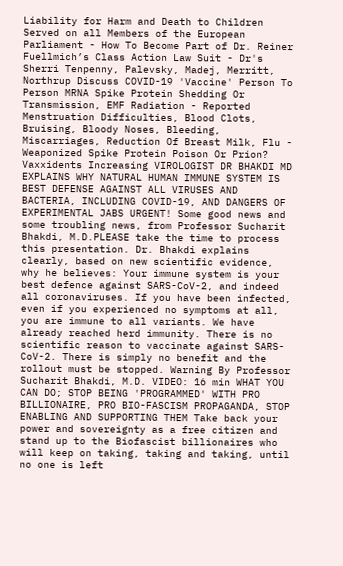Liability for Harm and Death to Children Served on all Members of the European Parliament - How To Become Part of Dr. Reiner Fuellmich’s Class Action Law Suit - Dr's Sherri Tenpenny, Palevsky, Madej, Merritt, Northrup Discuss COVID-19 'Vaccine' Person To Person MRNA Spike Protein Shedding Or Transmission, EMF Radiation - Reported Menstruation Difficulties, Blood Clots, Bruising, Bloody Noses, Bleeding, Miscarriages, Reduction Of Breast Milk, Flu - Weaponized Spike Protein Poison Or Prion? Vaxxidents Increasing VIROLOGIST DR BHAKDI MD EXPLAINS WHY NATURAL HUMAN IMMUNE SYSTEM IS BEST DEFENSE AGAINST ALL VIRUSES AND BACTERIA, INCLUDING COVID-19, AND DANGERS OF EXPERIMENTAL JABS URGENT! Some good news and some troubling news, from Professor Sucharit Bhakdi, M.D.PLEASE take the time to process this presentation. Dr. Bhakdi explains clearly, based on new scientific evidence, why he believes: Your immune system is your best defence against SARS-CoV-2, and indeed all coronaviruses. If you have been infected, even if you experienced no symptoms at all, you are immune to all variants. We have already reached herd immunity. There is no scientific reason to vaccinate against SARS-CoV-2. There is simply no benefit and the rollout must be stopped. Warning By Professor Sucharit Bhakdi, M.D. VIDEO: 16 min WHAT YOU CAN DO; STOP BEING 'PROGRAMMED' WITH PRO BILLIONAIRE, PRO BIO-FASCISM PROPAGANDA, STOP ENABLING AND SUPPORTING THEM Take back your power and sovereignty as a free citizen and stand up to the Biofascist billionaires who will keep on taking, taking and taking, until no one is left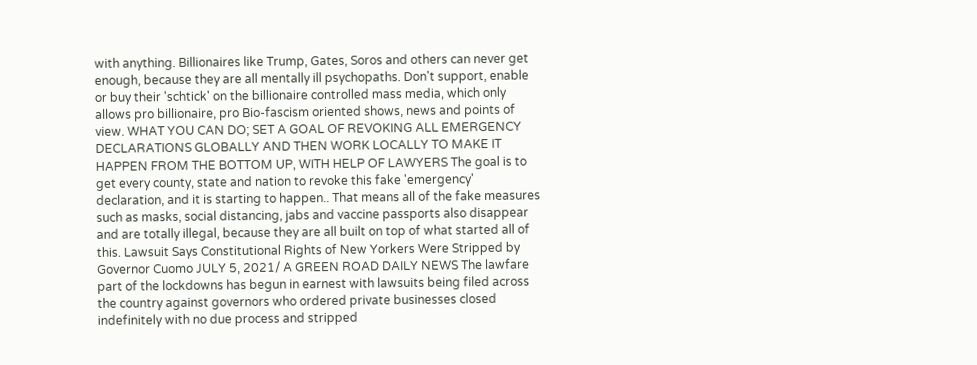with anything. Billionaires like Trump, Gates, Soros and others can never get enough, because they are all mentally ill psychopaths. Don't support, enable or buy their 'schtick' on the billionaire controlled mass media, which only allows pro billionaire, pro Bio-fascism oriented shows, news and points of view. WHAT YOU CAN DO; SET A GOAL OF REVOKING ALL EMERGENCY DECLARATIONS GLOBALLY AND THEN WORK LOCALLY TO MAKE IT HAPPEN FROM THE BOTTOM UP, WITH HELP OF LAWYERS The goal is to get every county, state and nation to revoke this fake 'emergency' declaration, and it is starting to happen.. That means all of the fake measures such as masks, social distancing, jabs and vaccine passports also disappear and are totally illegal, because they are all built on top of what started all of this. Lawsuit Says Constitutional Rights of New Yorkers Were Stripped by Governor Cuomo JULY 5, 2021/ A GREEN ROAD DAILY NEWS The lawfare part of the lockdowns has begun in earnest with lawsuits being filed across the country against governors who ordered private businesses closed indefinitely with no due process and stripped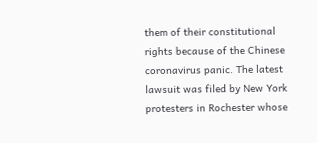them of their constitutional rights because of the Chinese coronavirus panic. The latest lawsuit was filed by New York protesters in Rochester whose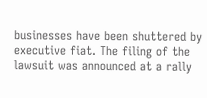businesses have been shuttered by executive fiat. The filing of the lawsuit was announced at a rally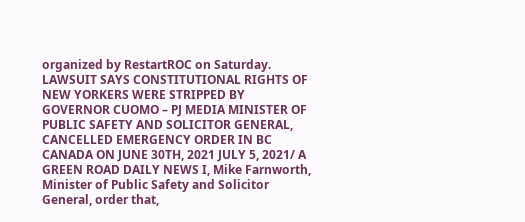organized by RestartROC on Saturday. LAWSUIT SAYS CONSTITUTIONAL RIGHTS OF NEW YORKERS WERE STRIPPED BY GOVERNOR CUOMO – PJ MEDIA MINISTER OF PUBLIC SAFETY AND SOLICITOR GENERAL, CANCELLED EMERGENCY ORDER IN BC CANADA ON JUNE 30TH, 2021 JULY 5, 2021/ A GREEN ROAD DAILY NEWS I, Mike Farnworth, Minister of Public Safety and Solicitor General, order that,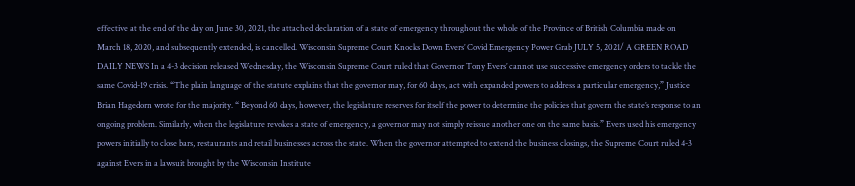effective at the end of the day on June 30, 2021, the attached declaration of a state of emergency throughout the whole of the Province of British Columbia made on March 18, 2020, and subsequently extended, is cancelled. Wisconsin Supreme Court Knocks Down Evers’ Covid Emergency Power Grab JULY 5, 2021/ A GREEN ROAD DAILY NEWS In a 4-3 decision released Wednesday, the Wisconsin Supreme Court ruled that Governor Tony Evers’ cannot use successive emergency orders to tackle the same Covid-19 crisis. “The plain language of the statute explains that the governor may, for 60 days, act with expanded powers to address a particular emergency,” Justice Brian Hagedorn wrote for the majority. “ Beyond 60 days, however, the legislature reserves for itself the power to determine the policies that govern the state’s response to an ongoing problem. Similarly, when the legislature revokes a state of emergency, a governor may not simply reissue another one on the same basis.” Evers used his emergency powers initially to close bars, restaurants and retail businesses across the state. When the governor attempted to extend the business closings, the Supreme Court ruled 4-3 against Evers in a lawsuit brought by the Wisconsin Institute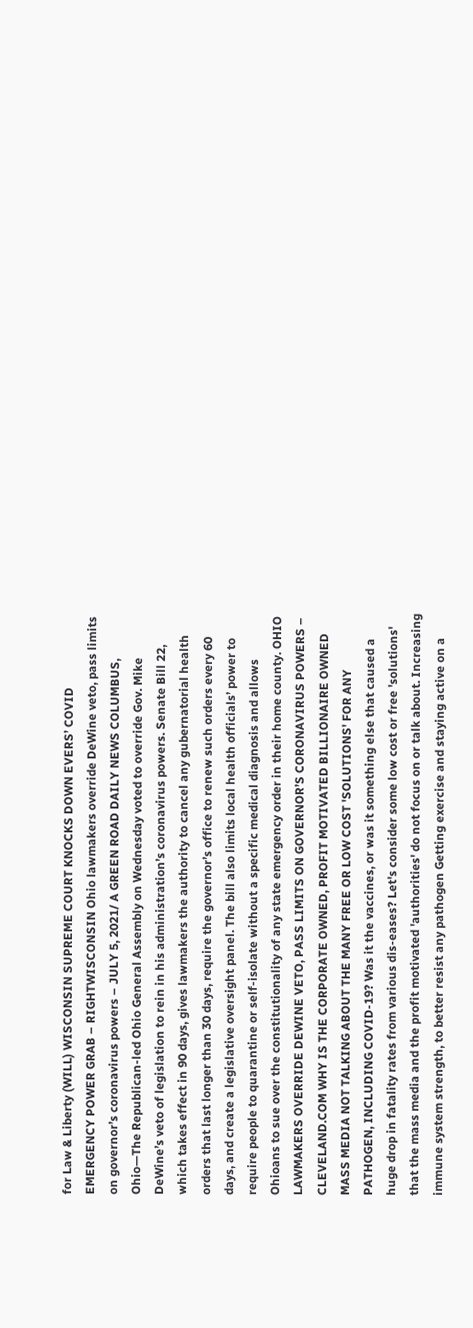for Law & Liberty (WILL) WISCONSIN SUPREME COURT KNOCKS DOWN EVERS’ COVID EMERGENCY POWER GRAB – RIGHTWISCONSIN Ohio lawmakers override DeWine veto, pass limits on governor’s coronavirus powers – JULY 5, 2021/ A GREEN ROAD DAILY NEWS COLUMBUS, Ohio—The Republican-led Ohio General Assembly on Wednesday voted to override Gov. Mike DeWine’s veto of legislation to rein in his administration’s coronavirus powers. Senate Bill 22, which takes effect in 90 days, gives lawmakers the authority to cancel any gubernatorial health orders that last longer than 30 days, require the governor’s office to renew such orders every 60 days, and create a legislative oversight panel. The bill also limits local health officials’ power to require people to quarantine or self-isolate without a specific medical diagnosis and allows Ohioans to sue over the constitutionality of any state emergency order in their home county. OHIO LAWMAKERS OVERRIDE DEWINE VETO, PASS LIMITS ON GOVERNOR’S CORONAVIRUS POWERS – CLEVELAND.COM WHY IS THE CORPORATE OWNED, PROFIT MOTIVATED BILLIONAIRE OWNED MASS MEDIA NOT TALKING ABOUT THE MANY FREE OR LOW COST 'SOLUTIONS' FOR ANY PATHOGEN, INCLUDING COVID-19? Was it the vaccines, or was it something else that caused a huge drop in fatality rates from various dis-eases? Let's consider some low cost or free 'solutions' that the mass media and the profit motivated 'authorities' do not focus on or talk about. Increasing immune system strength, to better resist any pathogen Getting exercise and staying active on a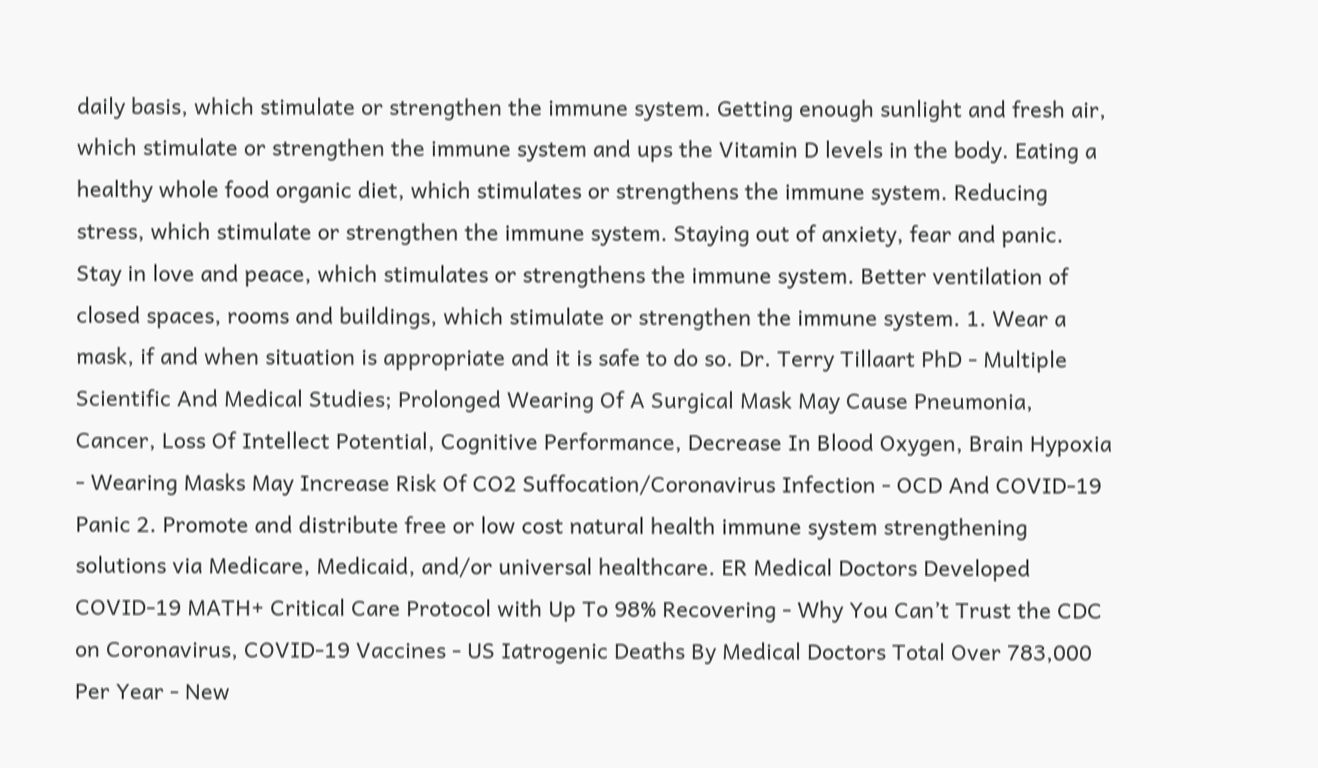daily basis, which stimulate or strengthen the immune system. Getting enough sunlight and fresh air, which stimulate or strengthen the immune system and ups the Vitamin D levels in the body. Eating a healthy whole food organic diet, which stimulates or strengthens the immune system. Reducing stress, which stimulate or strengthen the immune system. Staying out of anxiety, fear and panic. Stay in love and peace, which stimulates or strengthens the immune system. Better ventilation of closed spaces, rooms and buildings, which stimulate or strengthen the immune system. 1. Wear a mask, if and when situation is appropriate and it is safe to do so. Dr. Terry Tillaart PhD - Multiple Scientific And Medical Studies; Prolonged Wearing Of A Surgical Mask May Cause Pneumonia, Cancer, Loss Of Intellect Potential, Cognitive Performance, Decrease In Blood Oxygen, Brain Hypoxia - Wearing Masks May Increase Risk Of CO2 Suffocation/Coronavirus Infection - OCD And COVID-19 Panic 2. Promote and distribute free or low cost natural health immune system strengthening solutions via Medicare, Medicaid, and/or universal healthcare. ER Medical Doctors Developed COVID-19 MATH+ Critical Care Protocol with Up To 98% Recovering - Why You Can’t Trust the CDC on Coronavirus, COVID-19 Vaccines - US Iatrogenic Deaths By Medical Doctors Total Over 783,000 Per Year - New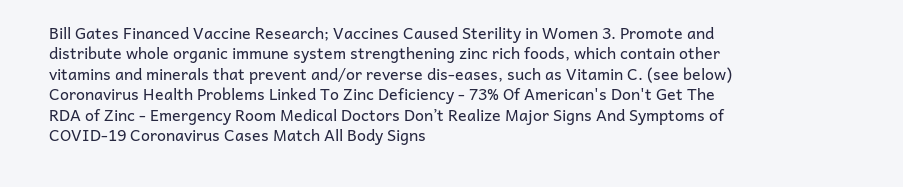Bill Gates Financed Vaccine Research; Vaccines Caused Sterility in Women 3. Promote and distribute whole organic immune system strengthening zinc rich foods, which contain other vitamins and minerals that prevent and/or reverse dis-eases, such as Vitamin C. (see below) Coronavirus Health Problems Linked To Zinc Deficiency - 73% Of American's Don't Get The RDA of Zinc - Emergency Room Medical Doctors Don’t Realize Major Signs And Symptoms of COVID-19 Coronavirus Cases Match All Body Signs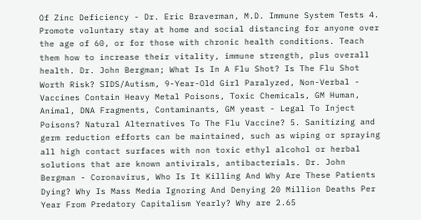Of Zinc Deficiency - Dr. Eric Braverman, M.D. Immune System Tests 4. Promote voluntary stay at home and social distancing for anyone over the age of 60, or for those with chronic health conditions. Teach them how to increase their vitality, immune strength, plus overall health. Dr. John Bergman; What Is In A Flu Shot? Is The Flu Shot Worth Risk? SIDS/Autism, 9-Year-Old Girl Paralyzed, Non-Verbal - Vaccines Contain Heavy Metal Poisons, Toxic Chemicals, GM Human, Animal, DNA Fragments, Contaminants, GM yeast - Legal To Inject Poisons? Natural Alternatives To The Flu Vaccine? 5. Sanitizing and germ reduction efforts can be maintained, such as wiping or spraying all high contact surfaces with non toxic ethyl alcohol or herbal solutions that are known antivirals, antibacterials. Dr. John Bergman - Coronavirus, Who Is It Killing And Why Are These Patients Dying? Why Is Mass Media Ignoring And Denying 20 Million Deaths Per Year From Predatory Capitalism Yearly? Why are 2.65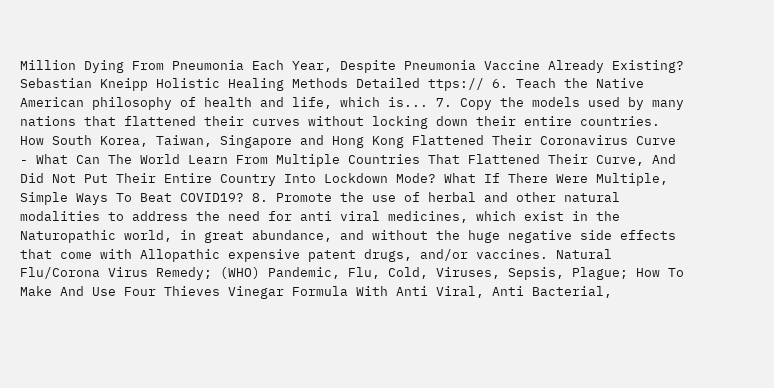Million Dying From Pneumonia Each Year, Despite Pneumonia Vaccine Already Existing? Sebastian Kneipp Holistic Healing Methods Detailed ttps:// 6. Teach the Native American philosophy of health and life, which is... 7. Copy the models used by many nations that flattened their curves without locking down their entire countries. How South Korea, Taiwan, Singapore and Hong Kong Flattened Their Coronavirus Curve - What Can The World Learn From Multiple Countries That Flattened Their Curve, And Did Not Put Their Entire Country Into Lockdown Mode? What If There Were Multiple, Simple Ways To Beat COVID19? 8. Promote the use of herbal and other natural modalities to address the need for anti viral medicines, which exist in the Naturopathic world, in great abundance, and without the huge negative side effects that come with Allopathic expensive patent drugs, and/or vaccines. Natural Flu/Corona Virus Remedy; (WHO) Pandemic, Flu, Cold, Viruses, Sepsis, Plague; How To Make And Use Four Thieves Vinegar Formula With Anti Viral, Anti Bacterial,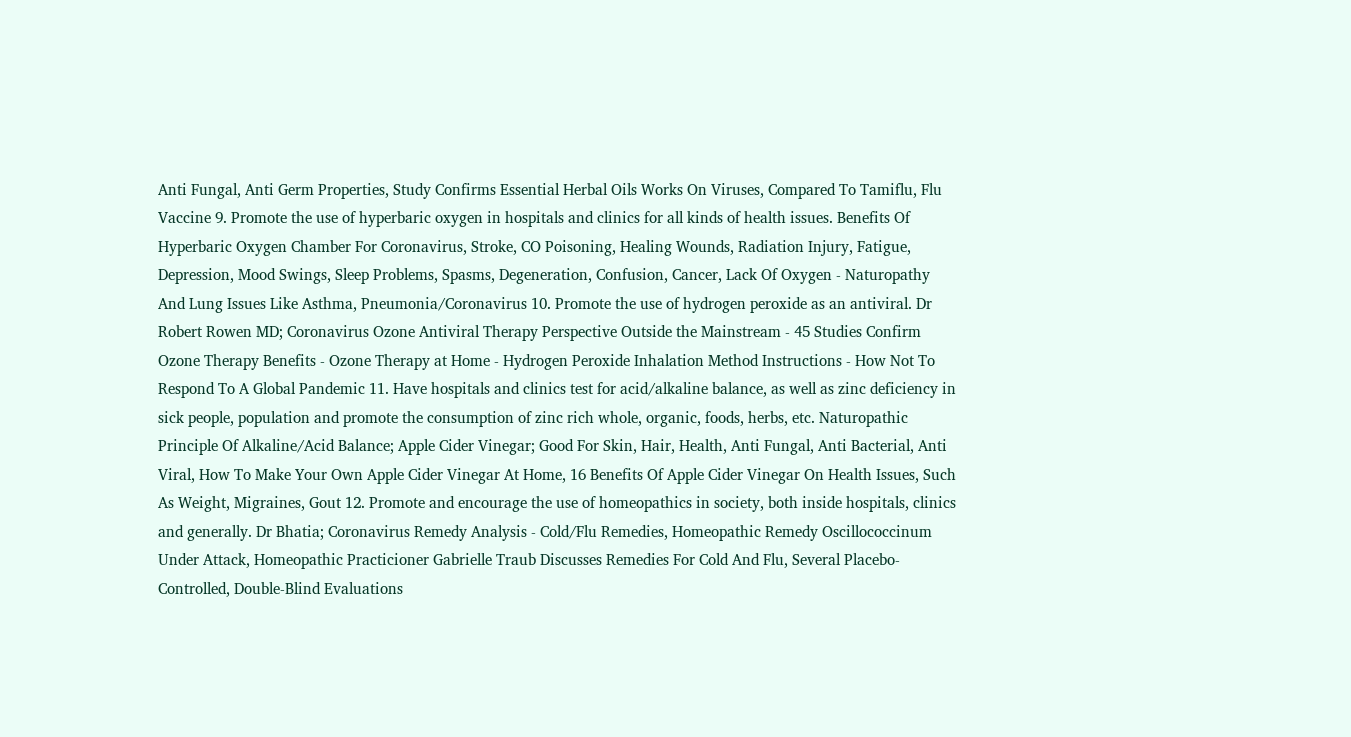Anti Fungal, Anti Germ Properties, Study Confirms Essential Herbal Oils Works On Viruses, Compared To Tamiflu, Flu Vaccine 9. Promote the use of hyperbaric oxygen in hospitals and clinics for all kinds of health issues. Benefits Of Hyperbaric Oxygen Chamber For Coronavirus, Stroke, CO Poisoning, Healing Wounds, Radiation Injury, Fatigue, Depression, Mood Swings, Sleep Problems, Spasms, Degeneration, Confusion, Cancer, Lack Of Oxygen - Naturopathy And Lung Issues Like Asthma, Pneumonia/Coronavirus 10. Promote the use of hydrogen peroxide as an antiviral. Dr Robert Rowen MD; Coronavirus Ozone Antiviral Therapy Perspective Outside the Mainstream - 45 Studies Confirm Ozone Therapy Benefits - Ozone Therapy at Home - Hydrogen Peroxide Inhalation Method Instructions - How Not To Respond To A Global Pandemic 11. Have hospitals and clinics test for acid/alkaline balance, as well as zinc deficiency in sick people, population and promote the consumption of zinc rich whole, organic, foods, herbs, etc. Naturopathic Principle Of Alkaline/Acid Balance; Apple Cider Vinegar; Good For Skin, Hair, Health, Anti Fungal, Anti Bacterial, Anti Viral, How To Make Your Own Apple Cider Vinegar At Home, 16 Benefits Of Apple Cider Vinegar On Health Issues, Such As Weight, Migraines, Gout 12. Promote and encourage the use of homeopathics in society, both inside hospitals, clinics and generally. Dr Bhatia; Coronavirus Remedy Analysis - Cold/Flu Remedies, Homeopathic Remedy Oscillococcinum Under Attack, Homeopathic Practicioner Gabrielle Traub Discusses Remedies For Cold And Flu, Several Placebo-Controlled, Double-Blind Evaluations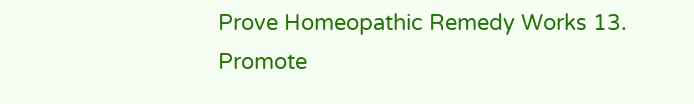Prove Homeopathic Remedy Works 13. Promote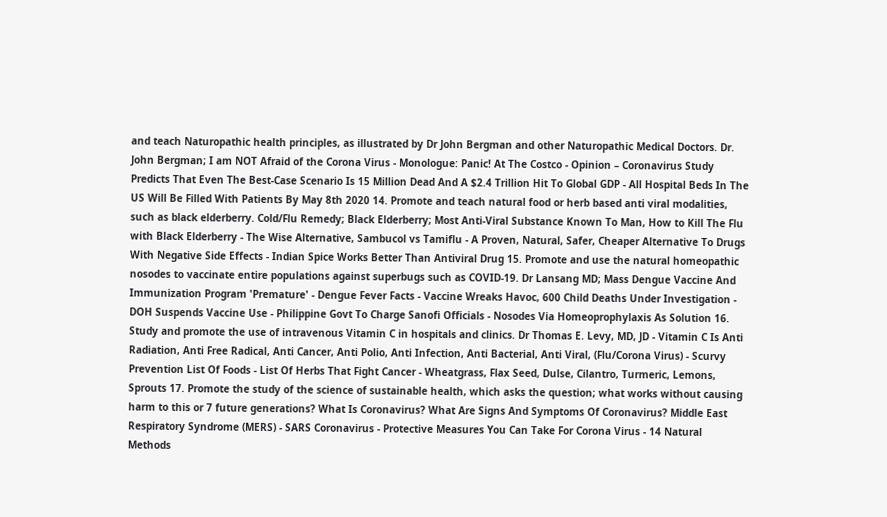and teach Naturopathic health principles, as illustrated by Dr John Bergman and other Naturopathic Medical Doctors. Dr. John Bergman; I am NOT Afraid of the Corona Virus - Monologue: Panic! At The Costco - Opinion – Coronavirus Study Predicts That Even The Best-Case Scenario Is 15 Million Dead And A $2.4 Trillion Hit To Global GDP - All Hospital Beds In The US Will Be Filled With Patients By May 8th 2020 14. Promote and teach natural food or herb based anti viral modalities, such as black elderberry. Cold/Flu Remedy; Black Elderberry; Most Anti-Viral Substance Known To Man, How to Kill The Flu with Black Elderberry - The Wise Alternative, Sambucol vs Tamiflu - A Proven, Natural, Safer, Cheaper Alternative To Drugs With Negative Side Effects - Indian Spice Works Better Than Antiviral Drug 15. Promote and use the natural homeopathic nosodes to vaccinate entire populations against superbugs such as COVID-19. Dr Lansang MD; Mass Dengue Vaccine And Immunization Program 'Premature' - Dengue Fever Facts - Vaccine Wreaks Havoc, 600 Child Deaths Under Investigation - DOH Suspends Vaccine Use - Philippine Govt To Charge Sanofi Officials - Nosodes Via Homeoprophylaxis As Solution 16. Study and promote the use of intravenous Vitamin C in hospitals and clinics. Dr Thomas E. Levy, MD, JD - Vitamin C Is Anti Radiation, Anti Free Radical, Anti Cancer, Anti Polio, Anti Infection, Anti Bacterial, Anti Viral, (Flu/Corona Virus) - Scurvy Prevention List Of Foods - List Of Herbs That Fight Cancer - Wheatgrass, Flax Seed, Dulse, Cilantro, Turmeric, Lemons, Sprouts 17. Promote the study of the science of sustainable health, which asks the question; what works without causing harm to this or 7 future generations? What Is Coronavirus? What Are Signs And Symptoms Of Coronavirus? Middle East Respiratory Syndrome (MERS) - SARS Coronavirus - Protective Measures You Can Take For Corona Virus - 14 Natural Methods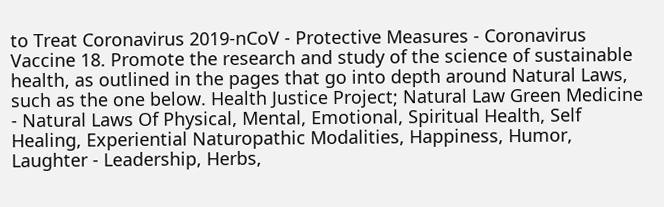to Treat Coronavirus 2019-nCoV - Protective Measures - Coronavirus Vaccine 18. Promote the research and study of the science of sustainable health, as outlined in the pages that go into depth around Natural Laws, such as the one below. Health Justice Project; Natural Law Green Medicine - Natural Laws Of Physical, Mental, Emotional, Spiritual Health, Self Healing, Experiential Naturopathic Modalities, Happiness, Humor, Laughter - Leadership, Herbs,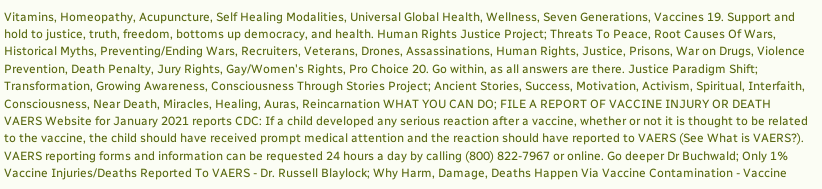Vitamins, Homeopathy, Acupuncture, Self Healing Modalities, Universal Global Health, Wellness, Seven Generations, Vaccines 19. Support and hold to justice, truth, freedom, bottoms up democracy, and health. Human Rights Justice Project; Threats To Peace, Root Causes Of Wars, Historical Myths, Preventing/Ending Wars, Recruiters, Veterans, Drones, Assassinations, Human Rights, Justice, Prisons, War on Drugs, Violence Prevention, Death Penalty, Jury Rights, Gay/Women's Rights, Pro Choice 20. Go within, as all answers are there. Justice Paradigm Shift; Transformation, Growing Awareness, Consciousness Through Stories Project; Ancient Stories, Success, Motivation, Activism, Spiritual, Interfaith, Consciousness, Near Death, Miracles, Healing, Auras, Reincarnation WHAT YOU CAN DO; FILE A REPORT OF VACCINE INJURY OR DEATH VAERS Website for January 2021 reports CDC: If a child developed any serious reaction after a vaccine, whether or not it is thought to be related to the vaccine, the child should have received prompt medical attention and the reaction should have reported to VAERS (See What is VAERS?). VAERS reporting forms and information can be requested 24 hours a day by calling (800) 822-7967 or online. Go deeper Dr Buchwald; Only 1% Vaccine Injuries/Deaths Reported To VAERS - Dr. Russell Blaylock; Why Harm, Damage, Deaths Happen Via Vaccine Contamination - Vaccine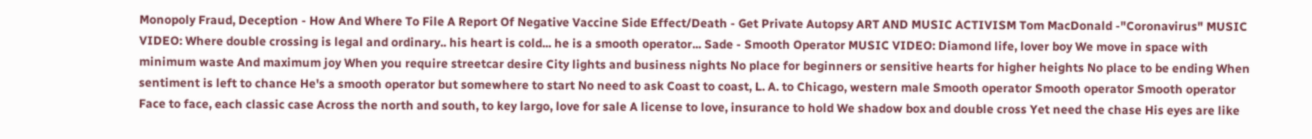Monopoly Fraud, Deception - How And Where To File A Report Of Negative Vaccine Side Effect/Death - Get Private Autopsy ART AND MUSIC ACTIVISM Tom MacDonald -"Coronavirus" MUSIC VIDEO: Where double crossing is legal and ordinary.. his heart is cold... he is a smooth operator... Sade - Smooth Operator MUSIC VIDEO: Diamond life, lover boy We move in space with minimum waste And maximum joy When you require streetcar desire City lights and business nights No place for beginners or sensitive hearts for higher heights No place to be ending When sentiment is left to chance He's a smooth operator but somewhere to start No need to ask Coast to coast, L. A. to Chicago, western male Smooth operator Smooth operator Smooth operator Face to face, each classic case Across the north and south, to key largo, love for sale A license to love, insurance to hold We shadow box and double cross Yet need the chase His eyes are like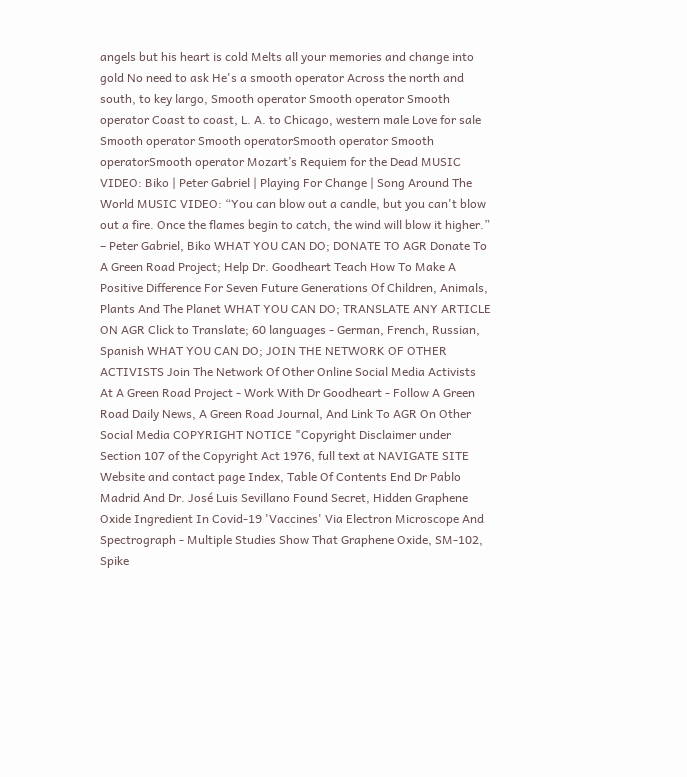angels but his heart is cold Melts all your memories and change into gold No need to ask He's a smooth operator Across the north and south, to key largo, Smooth operator Smooth operator Smooth operator Coast to coast, L. A. to Chicago, western male Love for sale Smooth operator Smooth operatorSmooth operator Smooth operatorSmooth operator Mozart’s Requiem for the Dead MUSIC VIDEO: Biko | Peter Gabriel | Playing For Change | Song Around The World MUSIC VIDEO: “You can blow out a candle, but you can't blow out a fire. Once the flames begin to catch, the wind will blow it higher.” – Peter Gabriel, Biko WHAT YOU CAN DO; DONATE TO AGR Donate To A Green Road Project; Help Dr. Goodheart Teach How To Make A Positive Difference For Seven Future Generations Of Children, Animals, Plants And The Planet WHAT YOU CAN DO; TRANSLATE ANY ARTICLE ON AGR Click to Translate; 60 languages - German, French, Russian, Spanish WHAT YOU CAN DO; JOIN THE NETWORK OF OTHER ACTIVISTS Join The Network Of Other Online Social Media Activists At A Green Road Project - Work With Dr Goodheart - Follow A Green Road Daily News, A Green Road Journal, And Link To AGR On Other Social Media COPYRIGHT NOTICE "Copyright Disclaimer under Section 107 of the Copyright Act 1976, full text at NAVIGATE SITE Website and contact page Index, Table Of Contents End Dr Pablo Madrid And Dr. José Luis Sevillano Found Secret, Hidden Graphene Oxide Ingredient In Covid-19 'Vaccines' Via Electron Microscope And Spectrograph - Multiple Studies Show That Graphene Oxide, SM-102, Spike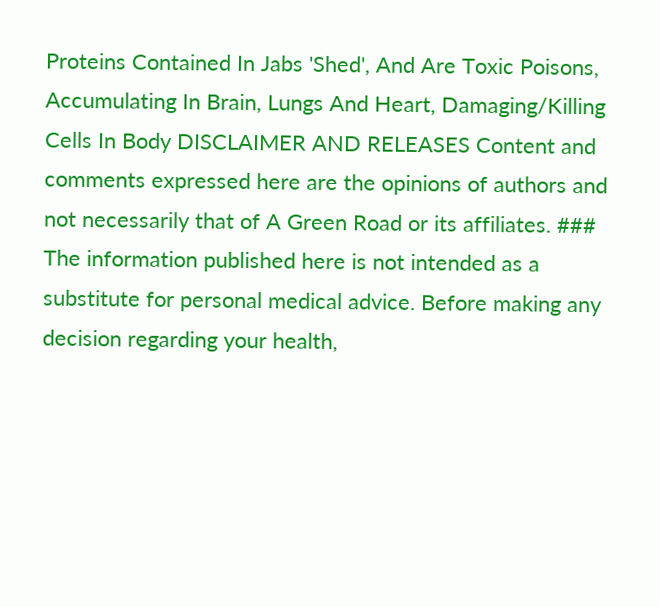Proteins Contained In Jabs 'Shed', And Are Toxic Poisons, Accumulating In Brain, Lungs And Heart, Damaging/Killing Cells In Body DISCLAIMER AND RELEASES Content and comments expressed here are the opinions of authors and not necessarily that of A Green Road or its affiliates. ### The information published here is not intended as a substitute for personal medical advice. Before making any decision regarding your health,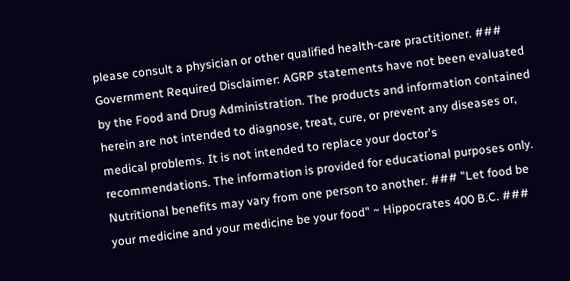please consult a physician or other qualified health-care practitioner. ### Government Required Disclaimer: AGRP statements have not been evaluated by the Food and Drug Administration. The products and information contained herein are not intended to diagnose, treat, cure, or prevent any diseases or, medical problems. It is not intended to replace your doctor's recommendations. The information is provided for educational purposes only. Nutritional benefits may vary from one person to another. ### "Let food be your medicine and your medicine be your food" ~ Hippocrates 400 B.C. ###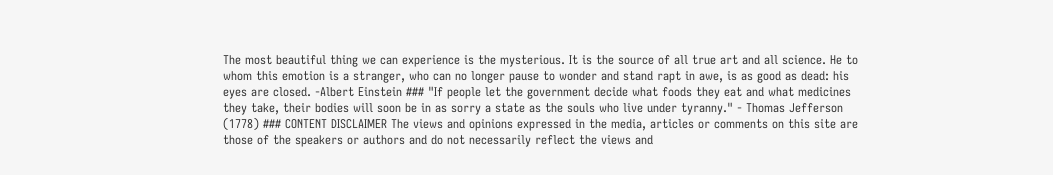The most beautiful thing we can experience is the mysterious. It is the source of all true art and all science. He to whom this emotion is a stranger, who can no longer pause to wonder and stand rapt in awe, is as good as dead: his eyes are closed. -Albert Einstein ### "If people let the government decide what foods they eat and what medicines they take, their bodies will soon be in as sorry a state as the souls who live under tyranny." - Thomas Jefferson (1778) ### CONTENT DISCLAIMER The views and opinions expressed in the media, articles or comments on this site are those of the speakers or authors and do not necessarily reflect the views and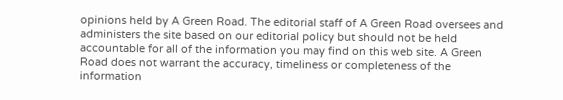opinions held by A Green Road. The editorial staff of A Green Road oversees and administers the site based on our editorial policy but should not be held accountable for all of the information you may find on this web site. A Green Road does not warrant the accuracy, timeliness or completeness of the information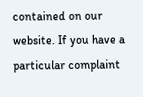contained on our website. If you have a particular complaint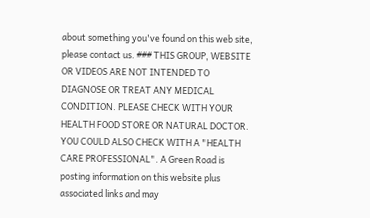about something you've found on this web site, please contact us. ### THIS GROUP, WEBSITE OR VIDEOS ARE NOT INTENDED TO DIAGNOSE OR TREAT ANY MEDICAL CONDITION. PLEASE CHECK WITH YOUR HEALTH FOOD STORE OR NATURAL DOCTOR. YOU COULD ALSO CHECK WITH A "HEALTH CARE PROFESSIONAL". A Green Road is posting information on this website plus associated links and may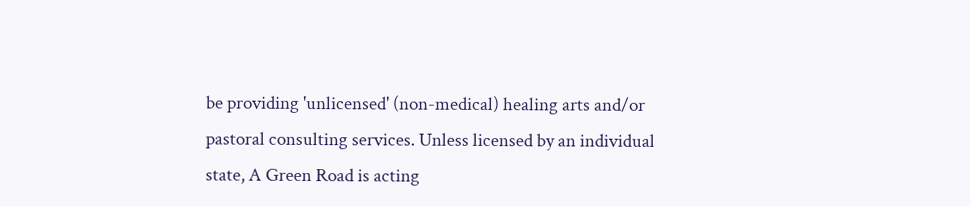be providing 'unlicensed' (non-medical) healing arts and/or pastoral consulting services. Unless licensed by an individual state, A Green Road is acting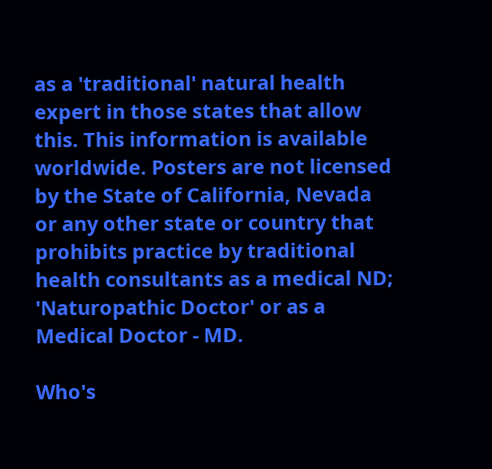as a 'traditional' natural health expert in those states that allow this. This information is available worldwide. Posters are not licensed by the State of California, Nevada or any other state or country that prohibits practice by traditional health consultants as a medical ND; 'Naturopathic Doctor' or as a Medical Doctor - MD.

Who's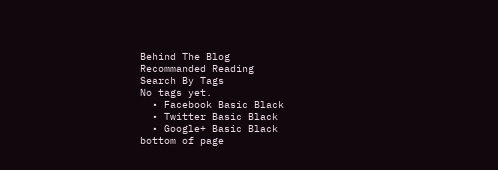Behind The Blog
Recommanded Reading
Search By Tags
No tags yet.
  • Facebook Basic Black
  • Twitter Basic Black
  • Google+ Basic Black
bottom of page